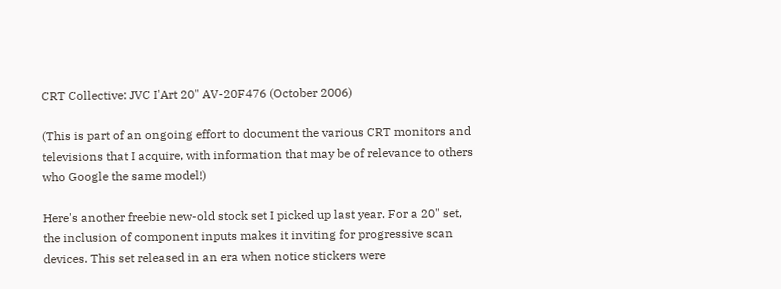CRT Collective: JVC I'Art 20" AV-20F476 (October 2006)

(This is part of an ongoing effort to document the various CRT monitors and televisions that I acquire, with information that may be of relevance to others who Google the same model!)

Here's another freebie new-old stock set I picked up last year. For a 20" set, the inclusion of component inputs makes it inviting for progressive scan devices. This set released in an era when notice stickers were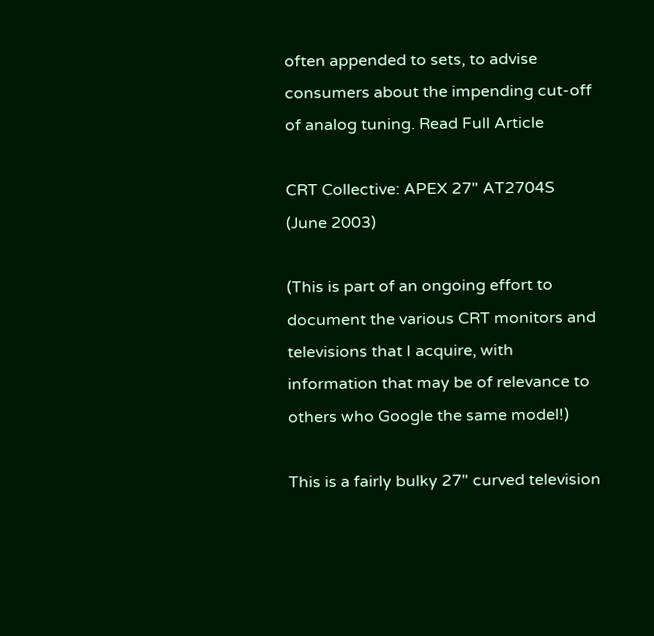often appended to sets, to advise consumers about the impending cut-off of analog tuning. Read Full Article

CRT Collective: APEX 27" AT2704S (June 2003)

(This is part of an ongoing effort to document the various CRT monitors and televisions that I acquire, with information that may be of relevance to others who Google the same model!)

This is a fairly bulky 27" curved television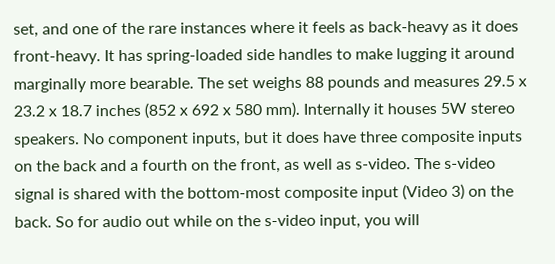set, and one of the rare instances where it feels as back-heavy as it does front-heavy. It has spring-loaded side handles to make lugging it around marginally more bearable. The set weighs 88 pounds and measures 29.5 x 23.2 x 18.7 inches (852 x 692 x 580 mm). Internally it houses 5W stereo speakers. No component inputs, but it does have three composite inputs on the back and a fourth on the front, as well as s-video. The s-video signal is shared with the bottom-most composite input (Video 3) on the back. So for audio out while on the s-video input, you will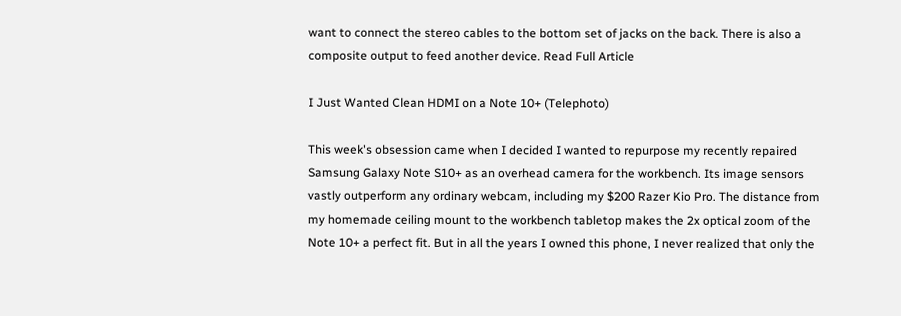want to connect the stereo cables to the bottom set of jacks on the back. There is also a composite output to feed another device. Read Full Article

I Just Wanted Clean HDMI on a Note 10+ (Telephoto)

This week's obsession came when I decided I wanted to repurpose my recently repaired Samsung Galaxy Note S10+ as an overhead camera for the workbench. Its image sensors vastly outperform any ordinary webcam, including my $200 Razer Kio Pro. The distance from my homemade ceiling mount to the workbench tabletop makes the 2x optical zoom of the Note 10+ a perfect fit. But in all the years I owned this phone, I never realized that only the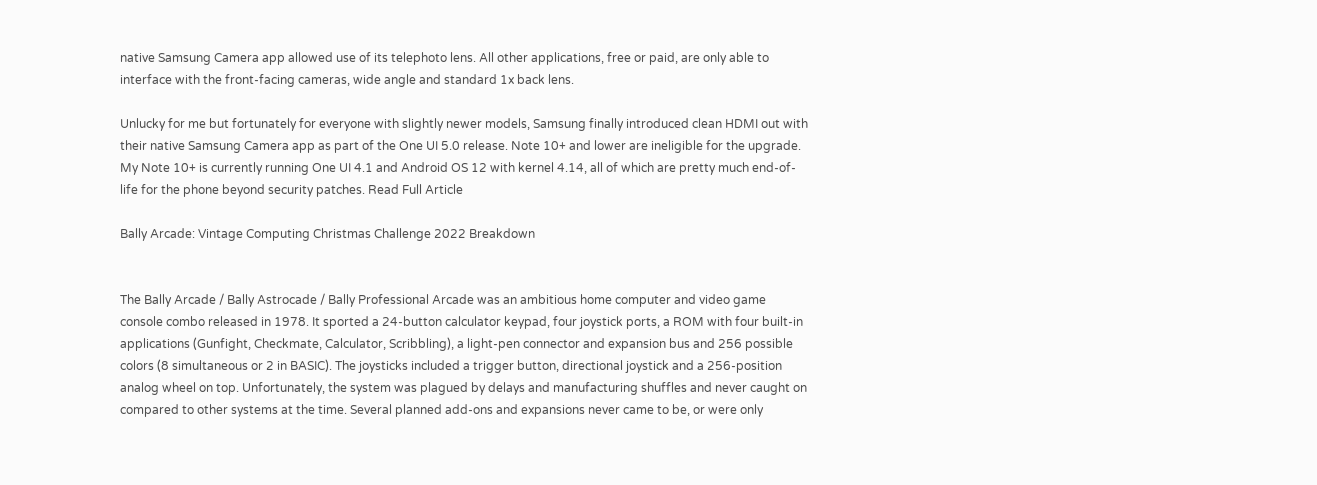native Samsung Camera app allowed use of its telephoto lens. All other applications, free or paid, are only able to interface with the front-facing cameras, wide angle and standard 1x back lens.

Unlucky for me but fortunately for everyone with slightly newer models, Samsung finally introduced clean HDMI out with their native Samsung Camera app as part of the One UI 5.0 release. Note 10+ and lower are ineligible for the upgrade. My Note 10+ is currently running One UI 4.1 and Android OS 12 with kernel 4.14, all of which are pretty much end-of-life for the phone beyond security patches. Read Full Article

Bally Arcade: Vintage Computing Christmas Challenge 2022 Breakdown


The Bally Arcade / Bally Astrocade / Bally Professional Arcade was an ambitious home computer and video game console combo released in 1978. It sported a 24-button calculator keypad, four joystick ports, a ROM with four built-in applications (Gunfight, Checkmate, Calculator, Scribbling), a light-pen connector and expansion bus and 256 possible colors (8 simultaneous or 2 in BASIC). The joysticks included a trigger button, directional joystick and a 256-position analog wheel on top. Unfortunately, the system was plagued by delays and manufacturing shuffles and never caught on compared to other systems at the time. Several planned add-ons and expansions never came to be, or were only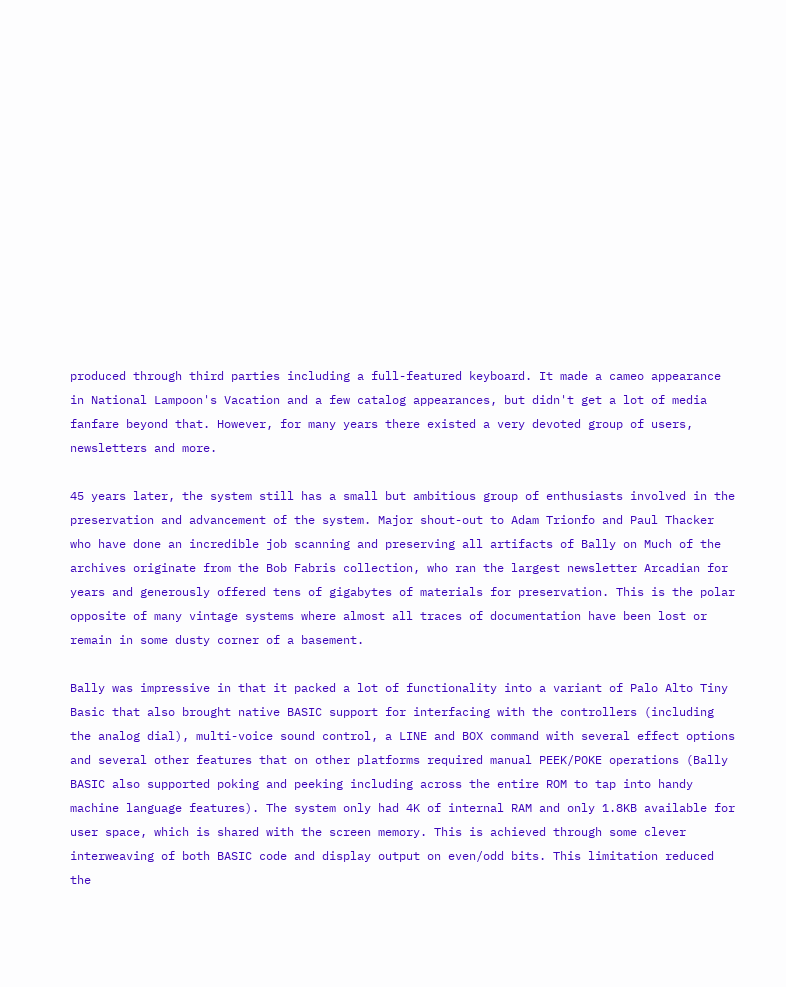produced through third parties including a full-featured keyboard. It made a cameo appearance in National Lampoon's Vacation and a few catalog appearances, but didn't get a lot of media fanfare beyond that. However, for many years there existed a very devoted group of users, newsletters and more.

45 years later, the system still has a small but ambitious group of enthusiasts involved in the preservation and advancement of the system. Major shout-out to Adam Trionfo and Paul Thacker who have done an incredible job scanning and preserving all artifacts of Bally on Much of the archives originate from the Bob Fabris collection, who ran the largest newsletter Arcadian for years and generously offered tens of gigabytes of materials for preservation. This is the polar opposite of many vintage systems where almost all traces of documentation have been lost or remain in some dusty corner of a basement.

Bally was impressive in that it packed a lot of functionality into a variant of Palo Alto Tiny Basic that also brought native BASIC support for interfacing with the controllers (including the analog dial), multi-voice sound control, a LINE and BOX command with several effect options and several other features that on other platforms required manual PEEK/POKE operations (Bally BASIC also supported poking and peeking including across the entire ROM to tap into handy machine language features). The system only had 4K of internal RAM and only 1.8KB available for user space, which is shared with the screen memory. This is achieved through some clever interweaving of both BASIC code and display output on even/odd bits. This limitation reduced the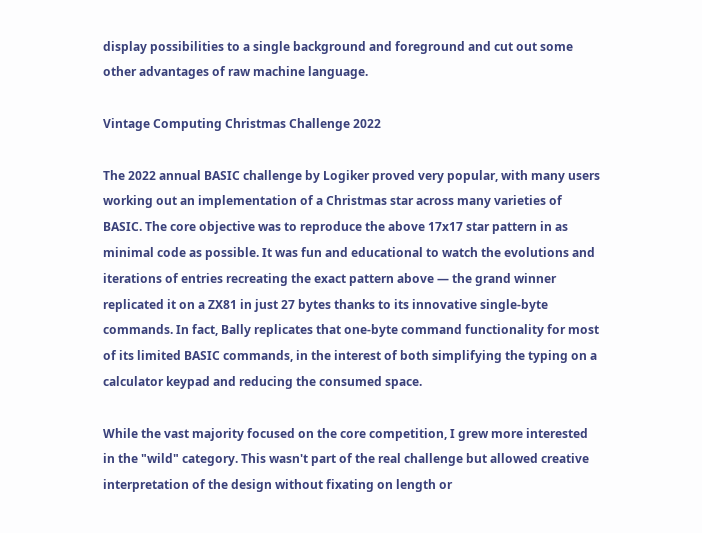display possibilities to a single background and foreground and cut out some other advantages of raw machine language.

Vintage Computing Christmas Challenge 2022

The 2022 annual BASIC challenge by Logiker proved very popular, with many users working out an implementation of a Christmas star across many varieties of BASIC. The core objective was to reproduce the above 17x17 star pattern in as minimal code as possible. It was fun and educational to watch the evolutions and iterations of entries recreating the exact pattern above — the grand winner replicated it on a ZX81 in just 27 bytes thanks to its innovative single-byte commands. In fact, Bally replicates that one-byte command functionality for most of its limited BASIC commands, in the interest of both simplifying the typing on a calculator keypad and reducing the consumed space.

While the vast majority focused on the core competition, I grew more interested in the "wild" category. This wasn't part of the real challenge but allowed creative interpretation of the design without fixating on length or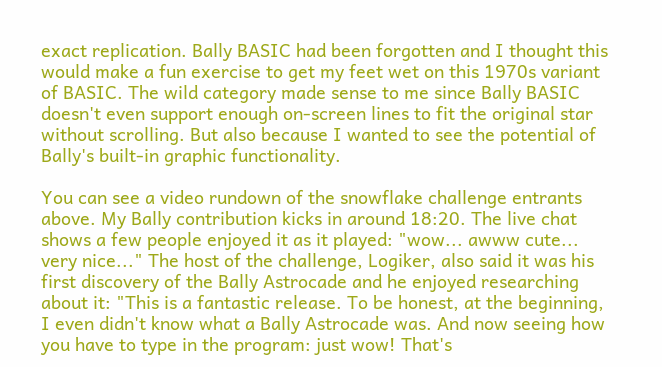exact replication. Bally BASIC had been forgotten and I thought this would make a fun exercise to get my feet wet on this 1970s variant of BASIC. The wild category made sense to me since Bally BASIC doesn't even support enough on-screen lines to fit the original star without scrolling. But also because I wanted to see the potential of Bally's built-in graphic functionality.

You can see a video rundown of the snowflake challenge entrants above. My Bally contribution kicks in around 18:20. The live chat shows a few people enjoyed it as it played: "wow... awww cute... very nice..." The host of the challenge, Logiker, also said it was his first discovery of the Bally Astrocade and he enjoyed researching about it: "This is a fantastic release. To be honest, at the beginning, I even didn't know what a Bally Astrocade was. And now seeing how you have to type in the program: just wow! That's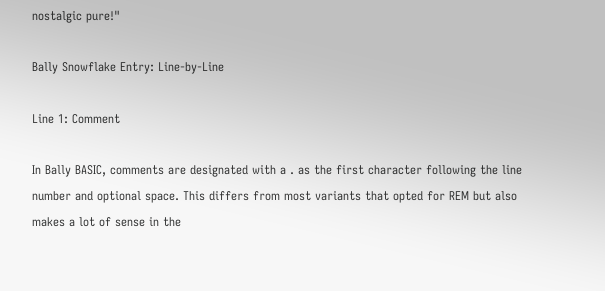nostalgic pure!"

Bally Snowflake Entry: Line-by-Line

Line 1: Comment

In Bally BASIC, comments are designated with a . as the first character following the line number and optional space. This differs from most variants that opted for REM but also makes a lot of sense in the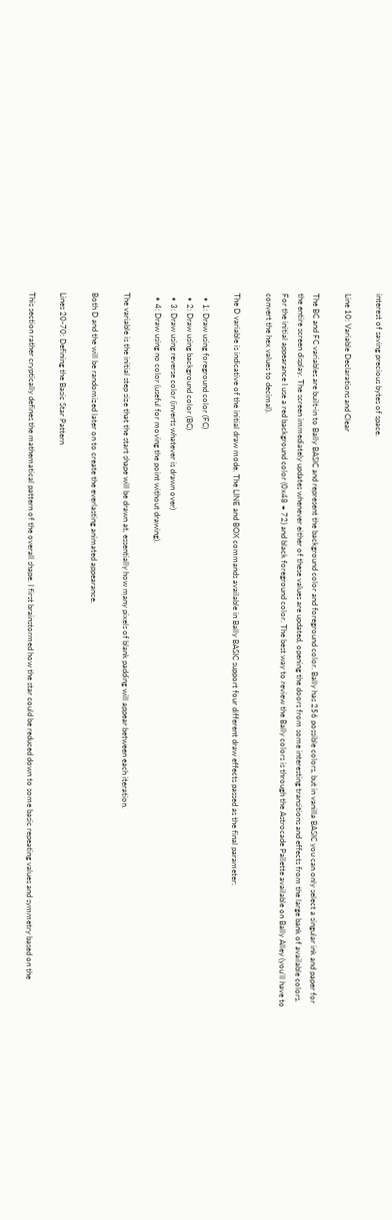interest of saving precious bytes of space.

Line 10: Variable Declarations and Clear

The BC and FC variables are built-in to Bally BASIC and represent the background color and foreground color. Bally has 256 possible colors, but in vanilla BASIC you can only select a singular ink and paper for the entire screen display. The screen immediately updates whenever either of these values are updated, opening the doors from some interesting transitions and effects from the large bank of available colors. For the initial appearance I use a red background color (0x48 = 72) and black foreground color. The best way to review the Bally colors is through the Astrocade Pallette available on Bally Alley (you'll have to convert the hex values to decimal).

The D variable is indicative of the initial draw mode. The LINE and BOX commands available in Bally BASIC support four different draw effects passed as the final parameter:

  • 1: Draw using foreground color (FC)
  • 2: Draw using background color (BC)
  • 3: Draw using reverse color (inverts whatever is drawn over)
  • 4: Draw using no color (useful for moving the point without drawing).

The variable is the initial step size that the start shape will be drawn at, essentially how many pixels of blank padding will appear between each iteration.

Both D and the will be randomized later on to create the everlasting animated appearance.

Lines 20-70: Defining the Basic Star Pattern

This section rather cryptically defines the mathematical pattern of the overall shape. I first brainstormed how the star could be reduced down to some basic repeating values and symmetry based on the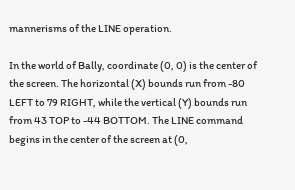mannerisms of the LINE operation.

In the world of Bally, coordinate (0, 0) is the center of the screen. The horizontal (X) bounds run from -80 LEFT to 79 RIGHT, while the vertical (Y) bounds run from 43 TOP to -44 BOTTOM. The LINE command begins in the center of the screen at (0,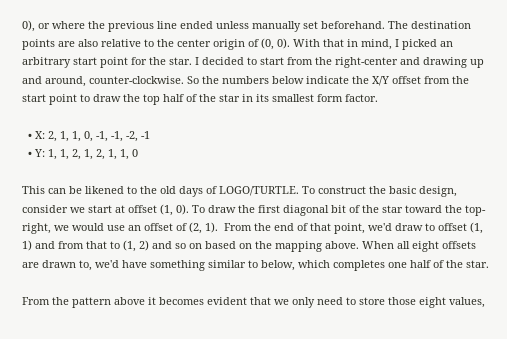0), or where the previous line ended unless manually set beforehand. The destination points are also relative to the center origin of (0, 0). With that in mind, I picked an arbitrary start point for the star. I decided to start from the right-center and drawing up and around, counter-clockwise. So the numbers below indicate the X/Y offset from the start point to draw the top half of the star in its smallest form factor.

  • X: 2, 1, 1, 0, -1, -1, -2, -1
  • Y: 1, 1, 2, 1, 2, 1, 1, 0

This can be likened to the old days of LOGO/TURTLE. To construct the basic design, consider we start at offset (1, 0). To draw the first diagonal bit of the star toward the top-right, we would use an offset of (2, 1).  From the end of that point, we'd draw to offset (1, 1) and from that to (1, 2) and so on based on the mapping above. When all eight offsets are drawn to, we'd have something similar to below, which completes one half of the star.

From the pattern above it becomes evident that we only need to store those eight values,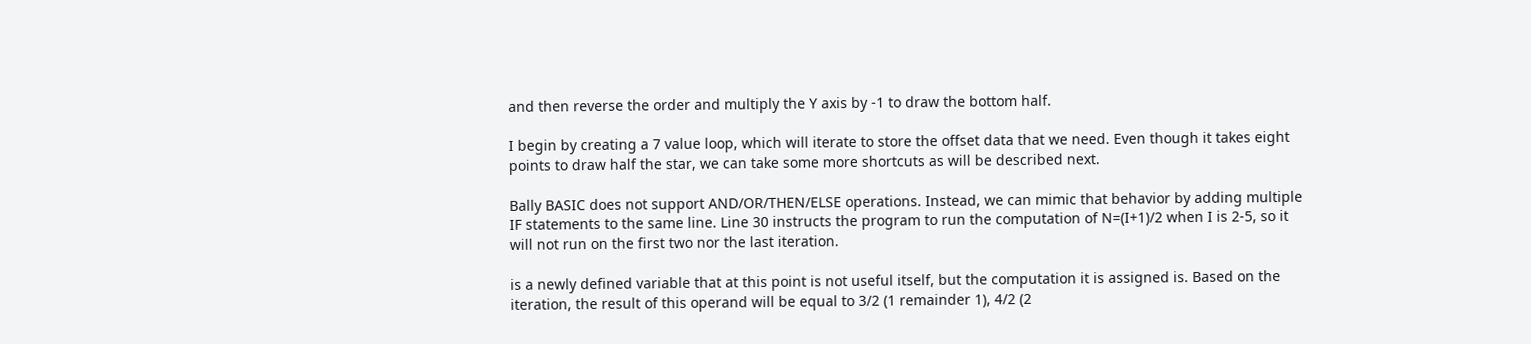and then reverse the order and multiply the Y axis by -1 to draw the bottom half.

I begin by creating a 7 value loop, which will iterate to store the offset data that we need. Even though it takes eight points to draw half the star, we can take some more shortcuts as will be described next.

Bally BASIC does not support AND/OR/THEN/ELSE operations. Instead, we can mimic that behavior by adding multiple IF statements to the same line. Line 30 instructs the program to run the computation of N=(I+1)/2 when I is 2-5, so it will not run on the first two nor the last iteration.

is a newly defined variable that at this point is not useful itself, but the computation it is assigned is. Based on the iteration, the result of this operand will be equal to 3/2 (1 remainder 1), 4/2 (2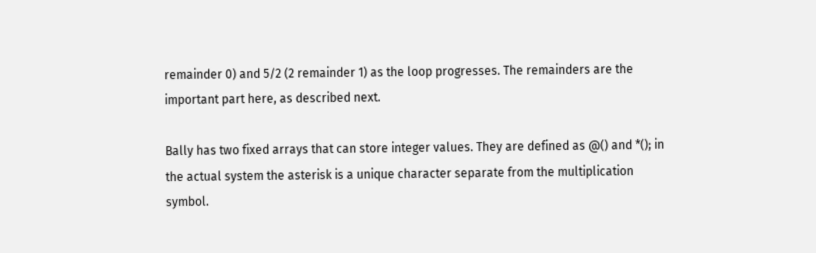remainder 0) and 5/2 (2 remainder 1) as the loop progresses. The remainders are the important part here, as described next.

Bally has two fixed arrays that can store integer values. They are defined as @() and *(); in the actual system the asterisk is a unique character separate from the multiplication symbol.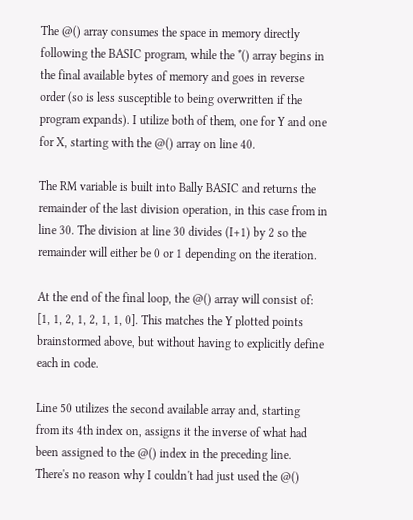The @() array consumes the space in memory directly following the BASIC program, while the *() array begins in the final available bytes of memory and goes in reverse order (so is less susceptible to being overwritten if the program expands). I utilize both of them, one for Y and one for X, starting with the @() array on line 40.

The RM variable is built into Bally BASIC and returns the remainder of the last division operation, in this case from in line 30. The division at line 30 divides (I+1) by 2 so the remainder will either be 0 or 1 depending on the iteration.

At the end of the final loop, the @() array will consist of: [1, 1, 2, 1, 2, 1, 1, 0]. This matches the Y plotted points brainstormed above, but without having to explicitly define each in code.

Line 50 utilizes the second available array and, starting from its 4th index on, assigns it the inverse of what had been assigned to the @() index in the preceding line. There's no reason why I couldn't had just used the @()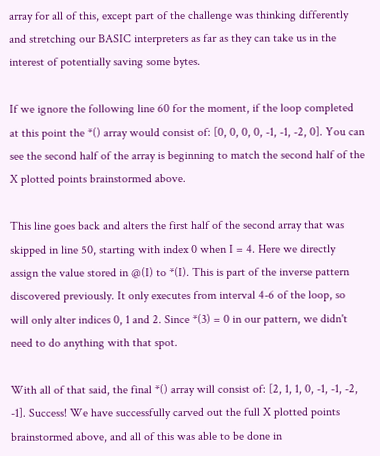array for all of this, except part of the challenge was thinking differently and stretching our BASIC interpreters as far as they can take us in the interest of potentially saving some bytes.

If we ignore the following line 60 for the moment, if the loop completed at this point the *() array would consist of: [0, 0, 0, 0, -1, -1, -2, 0]. You can see the second half of the array is beginning to match the second half of the X plotted points brainstormed above.

This line goes back and alters the first half of the second array that was skipped in line 50, starting with index 0 when I = 4. Here we directly assign the value stored in @(I) to *(I). This is part of the inverse pattern discovered previously. It only executes from interval 4-6 of the loop, so will only alter indices 0, 1 and 2. Since *(3) = 0 in our pattern, we didn't need to do anything with that spot.

With all of that said, the final *() array will consist of: [2, 1, 1, 0, -1, -1, -2, -1]. Success! We have successfully carved out the full X plotted points brainstormed above, and all of this was able to be done in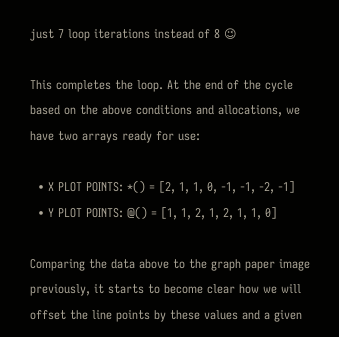just 7 loop iterations instead of 8 😉

This completes the loop. At the end of the cycle based on the above conditions and allocations, we have two arrays ready for use:

  • X PLOT POINTS: *() = [2, 1, 1, 0, -1, -1, -2, -1]
  • Y PLOT POINTS: @() = [1, 1, 2, 1, 2, 1, 1, 0]

Comparing the data above to the graph paper image previously, it starts to become clear how we will offset the line points by these values and a given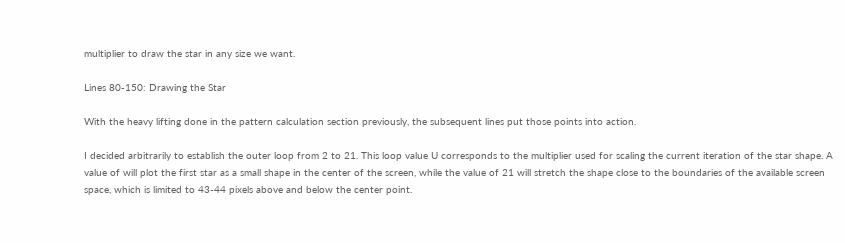multiplier to draw the star in any size we want.

Lines 80-150: Drawing the Star

With the heavy lifting done in the pattern calculation section previously, the subsequent lines put those points into action.

I decided arbitrarily to establish the outer loop from 2 to 21. This loop value U corresponds to the multiplier used for scaling the current iteration of the star shape. A value of will plot the first star as a small shape in the center of the screen, while the value of 21 will stretch the shape close to the boundaries of the available screen space, which is limited to 43-44 pixels above and below the center point.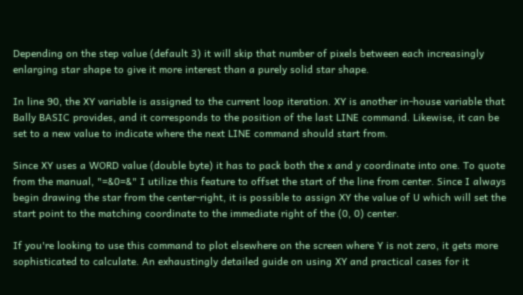Depending on the step value (default 3) it will skip that number of pixels between each increasingly enlarging star shape to give it more interest than a purely solid star shape.

In line 90, the XY variable is assigned to the current loop iteration. XY is another in-house variable that Bally BASIC provides, and it corresponds to the position of the last LINE command. Likewise, it can be set to a new value to indicate where the next LINE command should start from.

Since XY uses a WORD value (double byte) it has to pack both the x and y coordinate into one. To quote from the manual, "=&0=&" I utilize this feature to offset the start of the line from center. Since I always begin drawing the star from the center-right, it is possible to assign XY the value of U which will set the start point to the matching coordinate to the immediate right of the (0, 0) center.

If you're looking to use this command to plot elsewhere on the screen where Y is not zero, it gets more sophisticated to calculate. An exhaustingly detailed guide on using XY and practical cases for it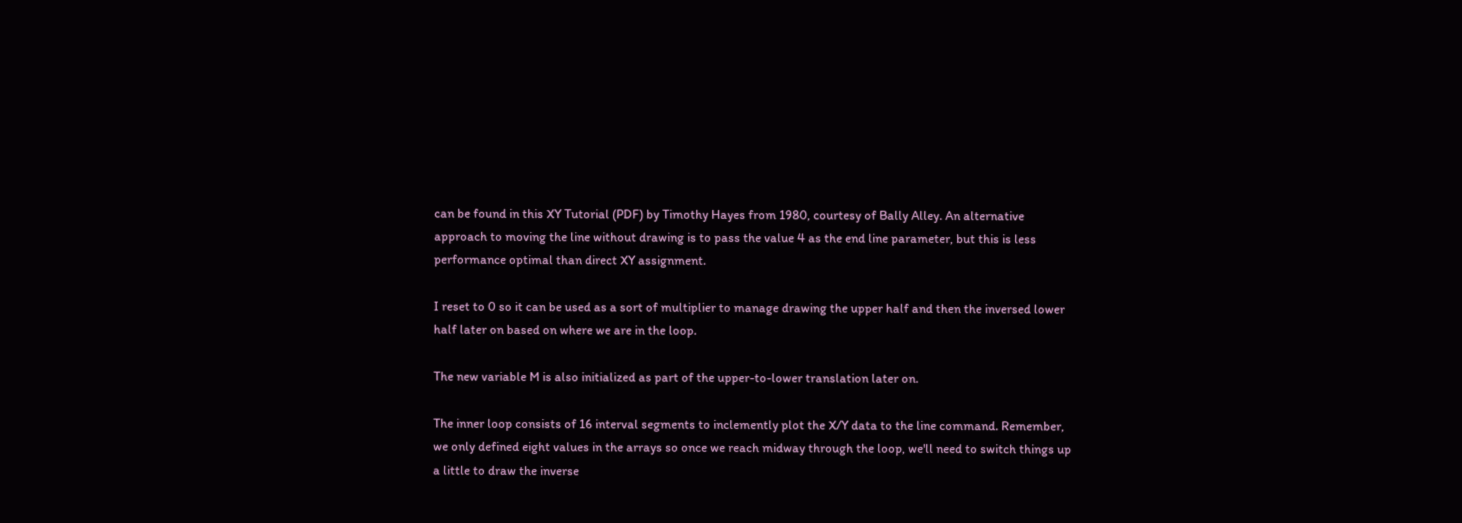can be found in this XY Tutorial (PDF) by Timothy Hayes from 1980, courtesy of Bally Alley. An alternative approach to moving the line without drawing is to pass the value 4 as the end line parameter, but this is less performance optimal than direct XY assignment.

I reset to 0 so it can be used as a sort of multiplier to manage drawing the upper half and then the inversed lower half later on based on where we are in the loop.

The new variable M is also initialized as part of the upper-to-lower translation later on.

The inner loop consists of 16 interval segments to inclemently plot the X/Y data to the line command. Remember, we only defined eight values in the arrays so once we reach midway through the loop, we'll need to switch things up a little to draw the inverse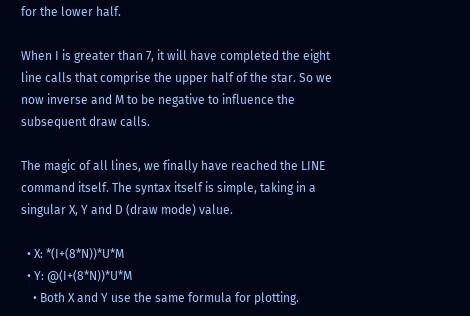for the lower half.

When I is greater than 7, it will have completed the eight line calls that comprise the upper half of the star. So we now inverse and M to be negative to influence the subsequent draw calls.

The magic of all lines, we finally have reached the LINE command itself. The syntax itself is simple, taking in a singular X, Y and D (draw mode) value.

  • X: *(I+(8*N))*U*M
  • Y: @(I+(8*N))*U*M
    • Both X and Y use the same formula for plotting.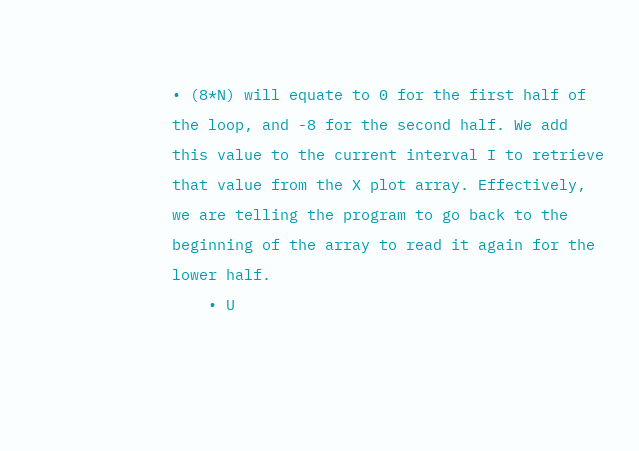• (8*N) will equate to 0 for the first half of the loop, and -8 for the second half. We add this value to the current interval I to retrieve that value from the X plot array. Effectively, we are telling the program to go back to the beginning of the array to read it again for the lower half.
    • U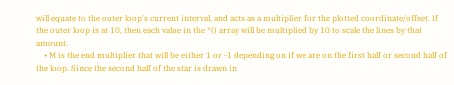will equate to the outer loop's current interval, and acts as a multiplier for the plotted coordinate/offset. If the outer loop is at 10, then each value in the *() array will be multiplied by 10 to scale the lines by that amount.
    • M is the end multiplier that will be either 1 or -1 depending on if we are on the first half or second half of the loop. Since the second half of the star is drawn in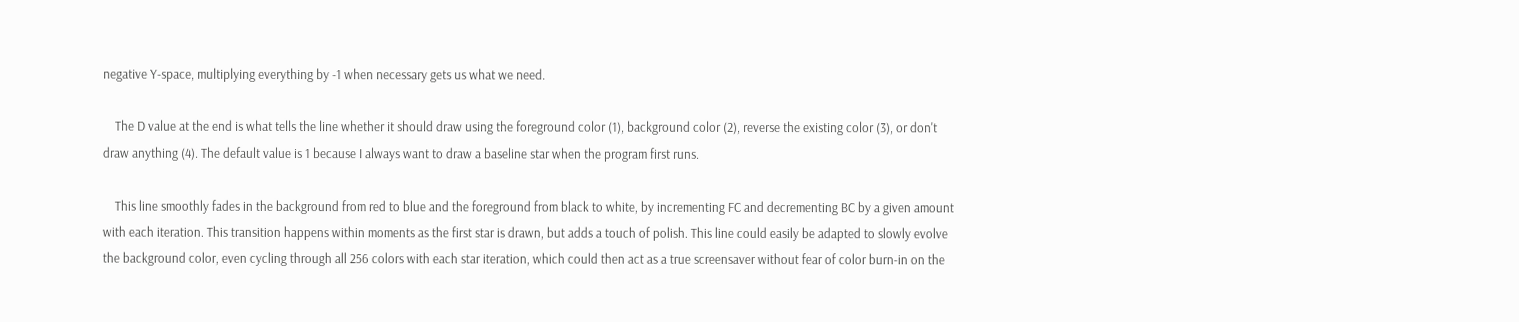negative Y-space, multiplying everything by -1 when necessary gets us what we need.

    The D value at the end is what tells the line whether it should draw using the foreground color (1), background color (2), reverse the existing color (3), or don't draw anything (4). The default value is 1 because I always want to draw a baseline star when the program first runs.

    This line smoothly fades in the background from red to blue and the foreground from black to white, by incrementing FC and decrementing BC by a given amount with each iteration. This transition happens within moments as the first star is drawn, but adds a touch of polish. This line could easily be adapted to slowly evolve the background color, even cycling through all 256 colors with each star iteration, which could then act as a true screensaver without fear of color burn-in on the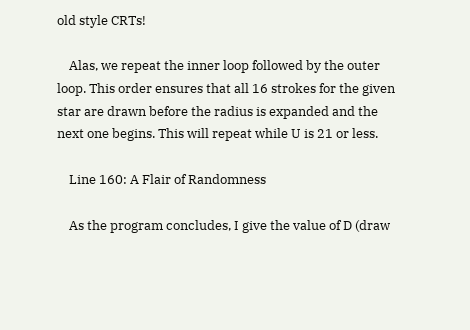old style CRTs!

    Alas, we repeat the inner loop followed by the outer loop. This order ensures that all 16 strokes for the given star are drawn before the radius is expanded and the next one begins. This will repeat while U is 21 or less.

    Line 160: A Flair of Randomness

    As the program concludes, I give the value of D (draw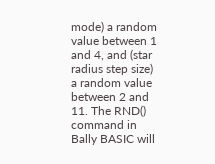mode) a random value between 1 and 4, and (star radius step size) a random value between 2 and 11. The RND() command in Bally BASIC will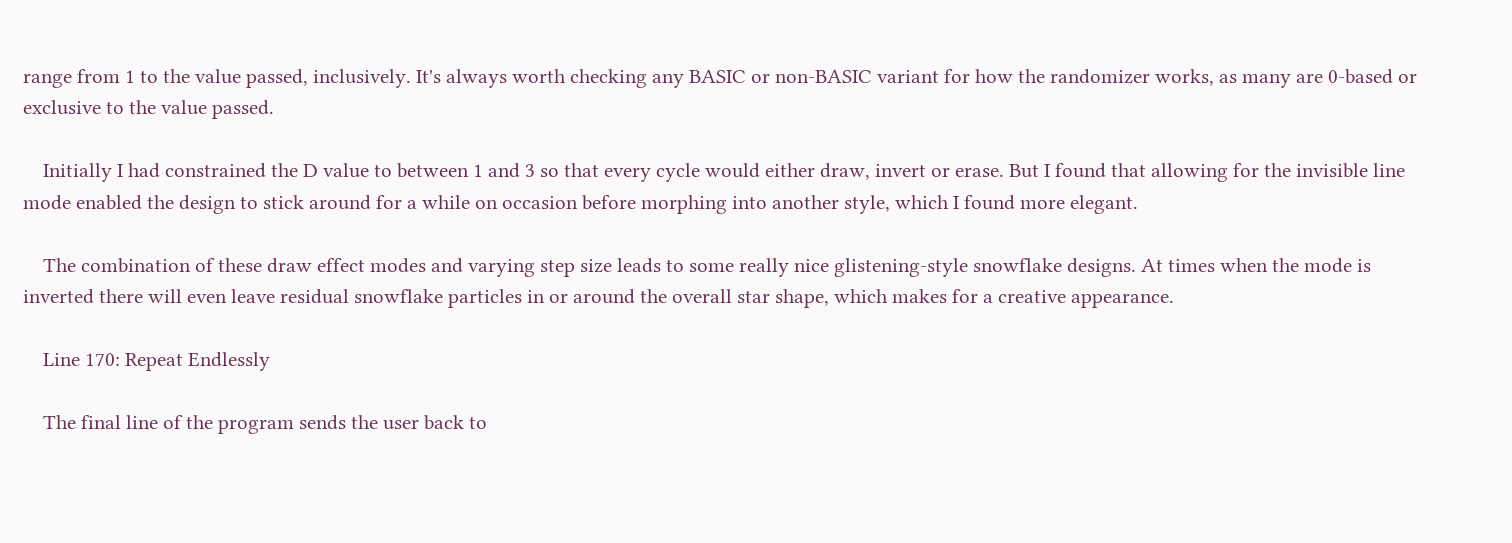range from 1 to the value passed, inclusively. It's always worth checking any BASIC or non-BASIC variant for how the randomizer works, as many are 0-based or exclusive to the value passed.

    Initially I had constrained the D value to between 1 and 3 so that every cycle would either draw, invert or erase. But I found that allowing for the invisible line mode enabled the design to stick around for a while on occasion before morphing into another style, which I found more elegant.

    The combination of these draw effect modes and varying step size leads to some really nice glistening-style snowflake designs. At times when the mode is inverted there will even leave residual snowflake particles in or around the overall star shape, which makes for a creative appearance.

    Line 170: Repeat Endlessly

    The final line of the program sends the user back to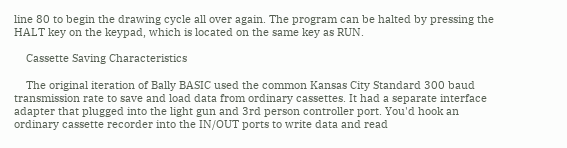line 80 to begin the drawing cycle all over again. The program can be halted by pressing the HALT key on the keypad, which is located on the same key as RUN.

    Cassette Saving Characteristics

    The original iteration of Bally BASIC used the common Kansas City Standard 300 baud transmission rate to save and load data from ordinary cassettes. It had a separate interface adapter that plugged into the light gun and 3rd person controller port. You'd hook an ordinary cassette recorder into the IN/OUT ports to write data and read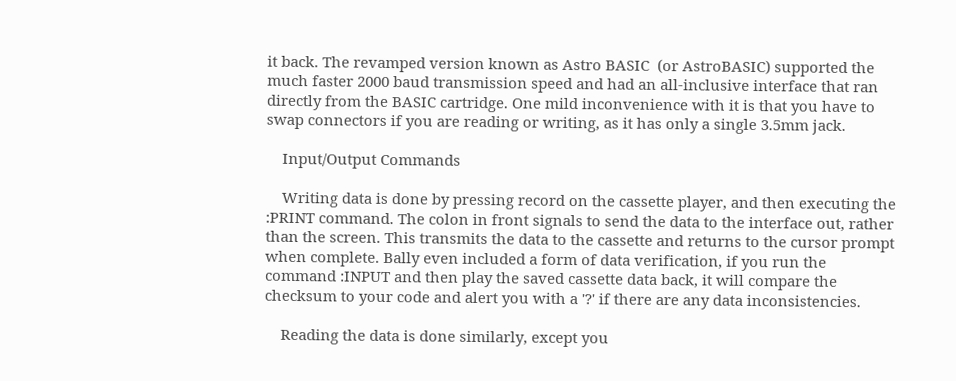it back. The revamped version known as Astro BASIC  (or AstroBASIC) supported the much faster 2000 baud transmission speed and had an all-inclusive interface that ran directly from the BASIC cartridge. One mild inconvenience with it is that you have to swap connectors if you are reading or writing, as it has only a single 3.5mm jack.

    Input/Output Commands

    Writing data is done by pressing record on the cassette player, and then executing the :PRINT command. The colon in front signals to send the data to the interface out, rather than the screen. This transmits the data to the cassette and returns to the cursor prompt when complete. Bally even included a form of data verification, if you run the command :INPUT and then play the saved cassette data back, it will compare the checksum to your code and alert you with a '?' if there are any data inconsistencies.

    Reading the data is done similarly, except you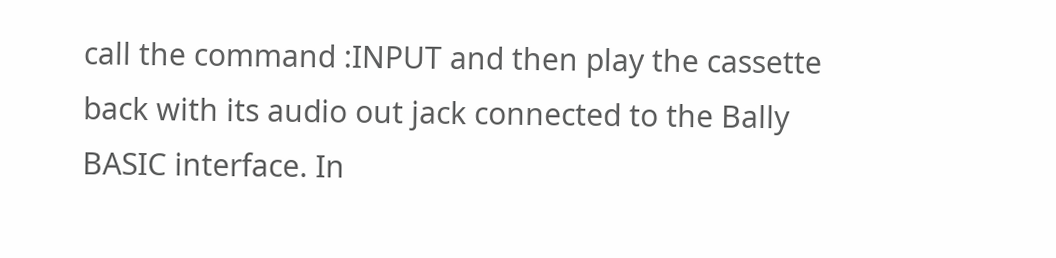call the command :INPUT and then play the cassette back with its audio out jack connected to the Bally BASIC interface. In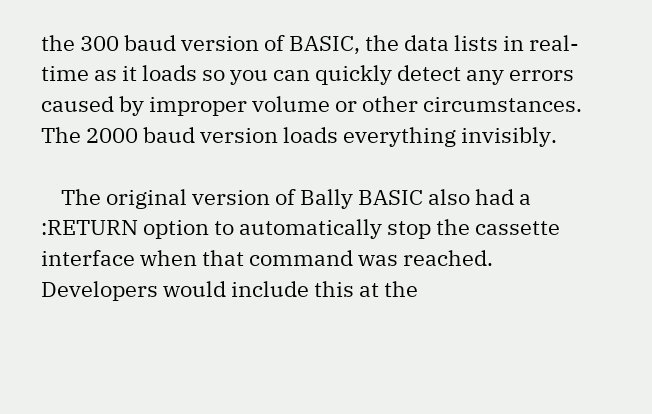the 300 baud version of BASIC, the data lists in real-time as it loads so you can quickly detect any errors caused by improper volume or other circumstances. The 2000 baud version loads everything invisibly.

    The original version of Bally BASIC also had a :RETURN option to automatically stop the cassette interface when that command was reached. Developers would include this at the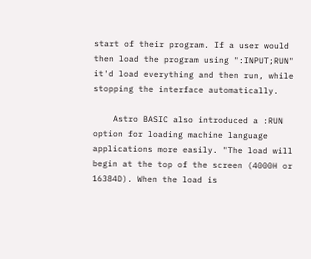start of their program. If a user would then load the program using ":INPUT;RUN" it'd load everything and then run, while stopping the interface automatically.

    Astro BASIC also introduced a :RUN option for loading machine language applications more easily. "The load will begin at the top of the screen (4000H or 16384D). When the load is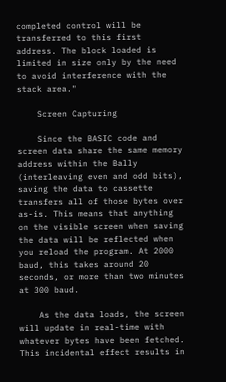completed control will be transferred to this first address. The block loaded is limited in size only by the need to avoid interference with the stack area."

    Screen Capturing

    Since the BASIC code and screen data share the same memory address within the Bally (interleaving even and odd bits), saving the data to cassette transfers all of those bytes over as-is. This means that anything on the visible screen when saving the data will be reflected when you reload the program. At 2000 baud, this takes around 20 seconds, or more than two minutes at 300 baud.

    As the data loads, the screen will update in real-time with whatever bytes have been fetched. This incidental effect results in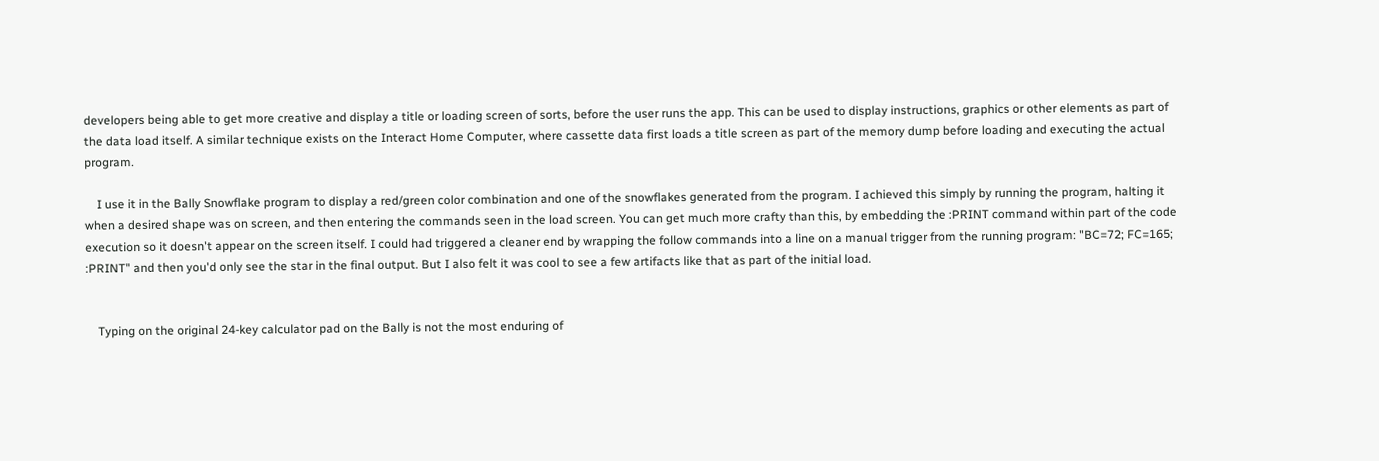developers being able to get more creative and display a title or loading screen of sorts, before the user runs the app. This can be used to display instructions, graphics or other elements as part of the data load itself. A similar technique exists on the Interact Home Computer, where cassette data first loads a title screen as part of the memory dump before loading and executing the actual program.

    I use it in the Bally Snowflake program to display a red/green color combination and one of the snowflakes generated from the program. I achieved this simply by running the program, halting it when a desired shape was on screen, and then entering the commands seen in the load screen. You can get much more crafty than this, by embedding the :PRINT command within part of the code execution so it doesn't appear on the screen itself. I could had triggered a cleaner end by wrapping the follow commands into a line on a manual trigger from the running program: "BC=72; FC=165; :PRINT" and then you'd only see the star in the final output. But I also felt it was cool to see a few artifacts like that as part of the initial load.


    Typing on the original 24-key calculator pad on the Bally is not the most enduring of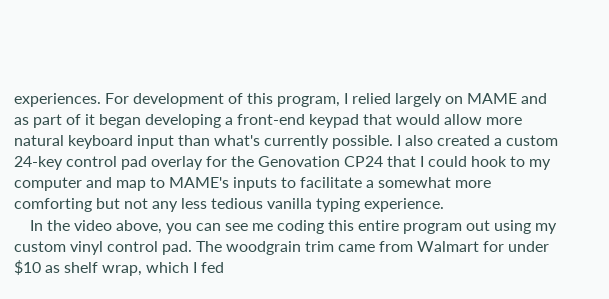experiences. For development of this program, I relied largely on MAME and as part of it began developing a front-end keypad that would allow more natural keyboard input than what's currently possible. I also created a custom 24-key control pad overlay for the Genovation CP24 that I could hook to my computer and map to MAME's inputs to facilitate a somewhat more comforting but not any less tedious vanilla typing experience.
    In the video above, you can see me coding this entire program out using my custom vinyl control pad. The woodgrain trim came from Walmart for under $10 as shelf wrap, which I fed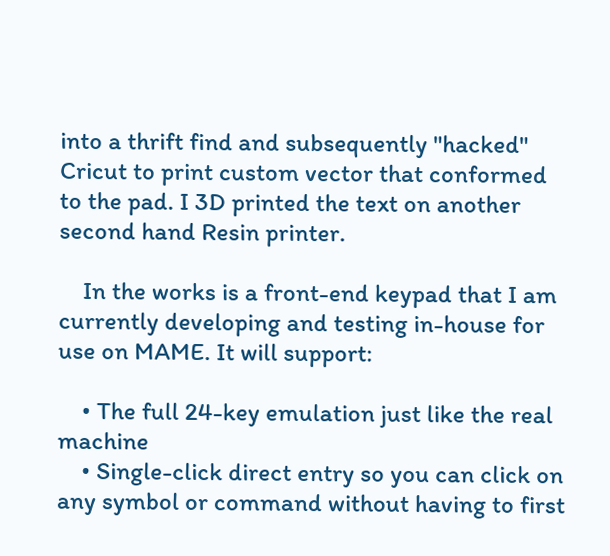into a thrift find and subsequently "hacked" Cricut to print custom vector that conformed to the pad. I 3D printed the text on another second hand Resin printer.

    In the works is a front-end keypad that I am currently developing and testing in-house for use on MAME. It will support:

    • The full 24-key emulation just like the real machine
    • Single-click direct entry so you can click on any symbol or command without having to first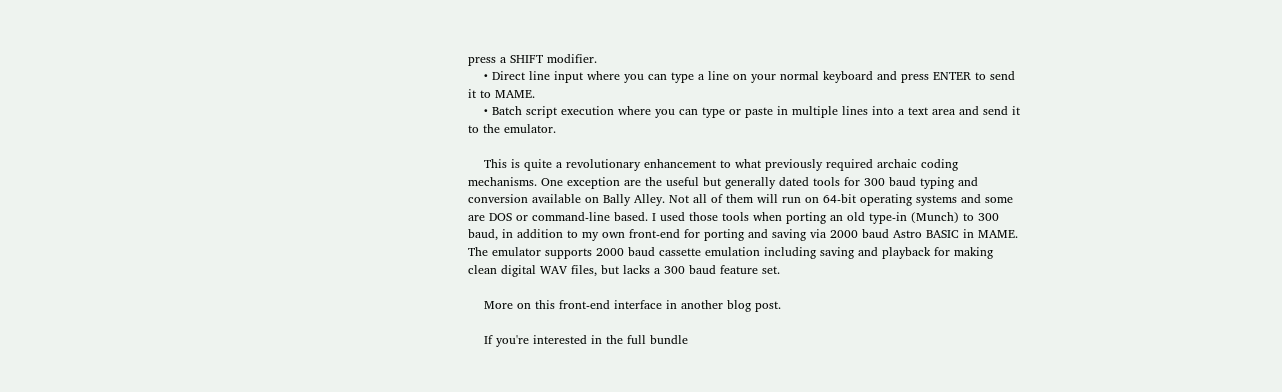press a SHIFT modifier.
    • Direct line input where you can type a line on your normal keyboard and press ENTER to send it to MAME.
    • Batch script execution where you can type or paste in multiple lines into a text area and send it to the emulator.

    This is quite a revolutionary enhancement to what previously required archaic coding mechanisms. One exception are the useful but generally dated tools for 300 baud typing and conversion available on Bally Alley. Not all of them will run on 64-bit operating systems and some are DOS or command-line based. I used those tools when porting an old type-in (Munch) to 300 baud, in addition to my own front-end for porting and saving via 2000 baud Astro BASIC in MAME. The emulator supports 2000 baud cassette emulation including saving and playback for making clean digital WAV files, but lacks a 300 baud feature set.

    More on this front-end interface in another blog post.

    If you're interested in the full bundle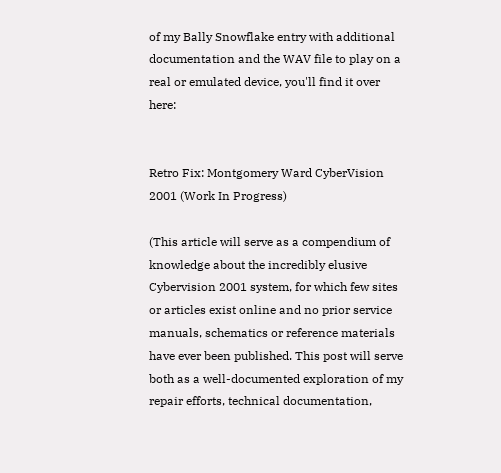of my Bally Snowflake entry with additional documentation and the WAV file to play on a real or emulated device, you'll find it over here:


Retro Fix: Montgomery Ward CyberVision 2001 (Work In Progress)

(This article will serve as a compendium of knowledge about the incredibly elusive Cybervision 2001 system, for which few sites or articles exist online and no prior service manuals, schematics or reference materials have ever been published. This post will serve both as a well-documented exploration of my repair efforts, technical documentation,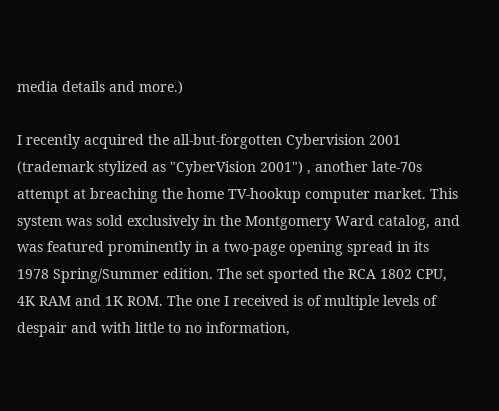media details and more.)

I recently acquired the all-but-forgotten Cybervision 2001 (trademark stylized as "CyberVision 2001") , another late-70s attempt at breaching the home TV-hookup computer market. This system was sold exclusively in the Montgomery Ward catalog, and was featured prominently in a two-page opening spread in its 1978 Spring/Summer edition. The set sported the RCA 1802 CPU, 4K RAM and 1K ROM. The one I received is of multiple levels of despair and with little to no information,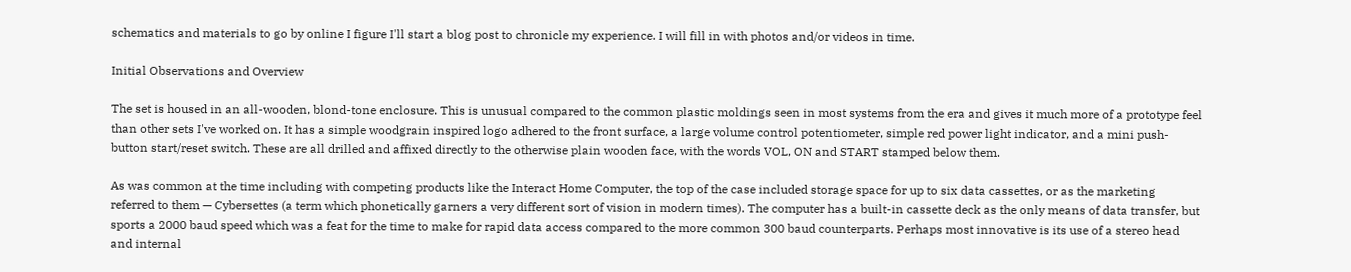schematics and materials to go by online I figure I'll start a blog post to chronicle my experience. I will fill in with photos and/or videos in time.

Initial Observations and Overview

The set is housed in an all-wooden, blond-tone enclosure. This is unusual compared to the common plastic moldings seen in most systems from the era and gives it much more of a prototype feel than other sets I've worked on. It has a simple woodgrain inspired logo adhered to the front surface, a large volume control potentiometer, simple red power light indicator, and a mini push-button start/reset switch. These are all drilled and affixed directly to the otherwise plain wooden face, with the words VOL, ON and START stamped below them.

As was common at the time including with competing products like the Interact Home Computer, the top of the case included storage space for up to six data cassettes, or as the marketing referred to them — Cybersettes (a term which phonetically garners a very different sort of vision in modern times). The computer has a built-in cassette deck as the only means of data transfer, but sports a 2000 baud speed which was a feat for the time to make for rapid data access compared to the more common 300 baud counterparts. Perhaps most innovative is its use of a stereo head and internal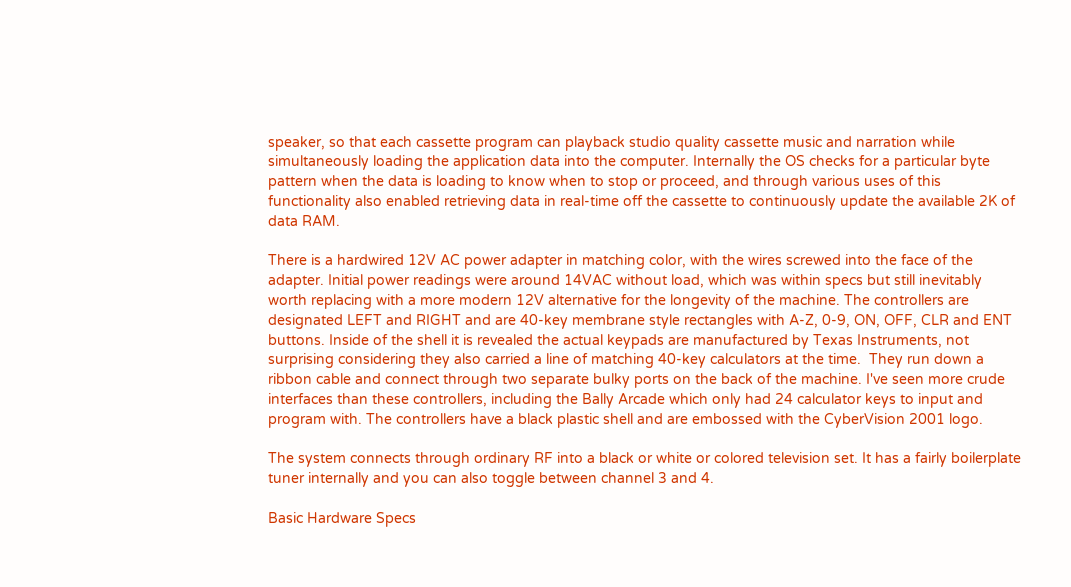speaker, so that each cassette program can playback studio quality cassette music and narration while simultaneously loading the application data into the computer. Internally the OS checks for a particular byte pattern when the data is loading to know when to stop or proceed, and through various uses of this functionality also enabled retrieving data in real-time off the cassette to continuously update the available 2K of data RAM.

There is a hardwired 12V AC power adapter in matching color, with the wires screwed into the face of the adapter. Initial power readings were around 14VAC without load, which was within specs but still inevitably worth replacing with a more modern 12V alternative for the longevity of the machine. The controllers are designated LEFT and RIGHT and are 40-key membrane style rectangles with A-Z, 0-9, ON, OFF, CLR and ENT buttons. Inside of the shell it is revealed the actual keypads are manufactured by Texas Instruments, not surprising considering they also carried a line of matching 40-key calculators at the time.  They run down a ribbon cable and connect through two separate bulky ports on the back of the machine. I've seen more crude interfaces than these controllers, including the Bally Arcade which only had 24 calculator keys to input and program with. The controllers have a black plastic shell and are embossed with the CyberVision 2001 logo.

The system connects through ordinary RF into a black or white or colored television set. It has a fairly boilerplate tuner internally and you can also toggle between channel 3 and 4.

Basic Hardware Specs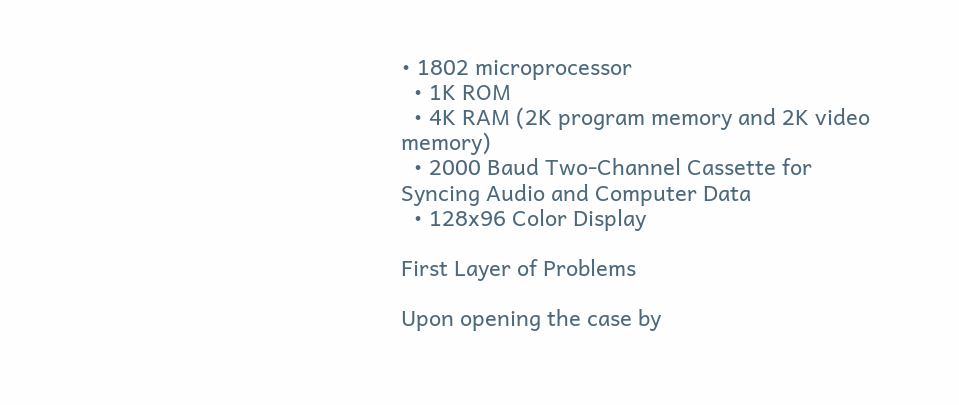• 1802 microprocessor
  • 1K ROM
  • 4K RAM (2K program memory and 2K video memory)
  • 2000 Baud Two-Channel Cassette for Syncing Audio and Computer Data
  • 128x96 Color Display

First Layer of Problems

Upon opening the case by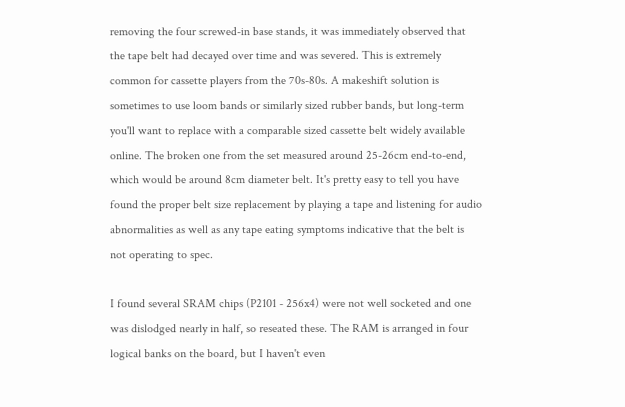removing the four screwed-in base stands, it was immediately observed that the tape belt had decayed over time and was severed. This is extremely common for cassette players from the 70s-80s. A makeshift solution is sometimes to use loom bands or similarly sized rubber bands, but long-term you'll want to replace with a comparable sized cassette belt widely available online. The broken one from the set measured around 25-26cm end-to-end, which would be around 8cm diameter belt. It's pretty easy to tell you have found the proper belt size replacement by playing a tape and listening for audio abnormalities as well as any tape eating symptoms indicative that the belt is not operating to spec.

I found several SRAM chips (P2101 - 256x4) were not well socketed and one was dislodged nearly in half, so reseated these. The RAM is arranged in four logical banks on the board, but I haven't even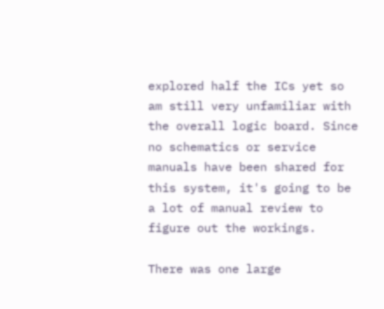explored half the ICs yet so am still very unfamiliar with the overall logic board. Since no schematics or service manuals have been shared for this system, it's going to be a lot of manual review to figure out the workings.

There was one large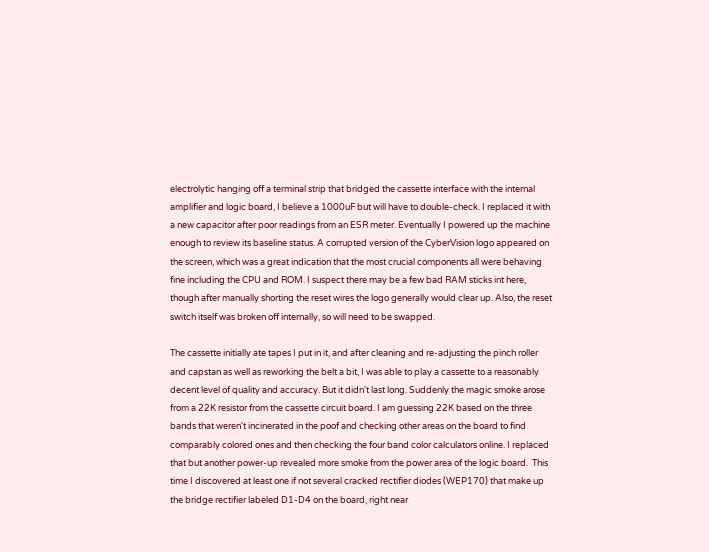electrolytic hanging off a terminal strip that bridged the cassette interface with the internal amplifier and logic board, I believe a 1000uF but will have to double-check. I replaced it with a new capacitor after poor readings from an ESR meter. Eventually I powered up the machine enough to review its baseline status. A corrupted version of the CyberVision logo appeared on the screen, which was a great indication that the most crucial components all were behaving fine including the CPU and ROM. I suspect there may be a few bad RAM sticks int here, though after manually shorting the reset wires the logo generally would clear up. Also, the reset switch itself was broken off internally, so will need to be swapped.

The cassette initially ate tapes I put in it, and after cleaning and re-adjusting the pinch roller and capstan as well as reworking the belt a bit, I was able to play a cassette to a reasonably decent level of quality and accuracy. But it didn't last long. Suddenly the magic smoke arose from a 22K resistor from the cassette circuit board. I am guessing 22K based on the three bands that weren't incinerated in the poof and checking other areas on the board to find comparably colored ones and then checking the four band color calculators online. I replaced that but another power-up revealed more smoke from the power area of the logic board.  This time I discovered at least one if not several cracked rectifier diodes (WEP170) that make up the bridge rectifier labeled D1-D4 on the board, right near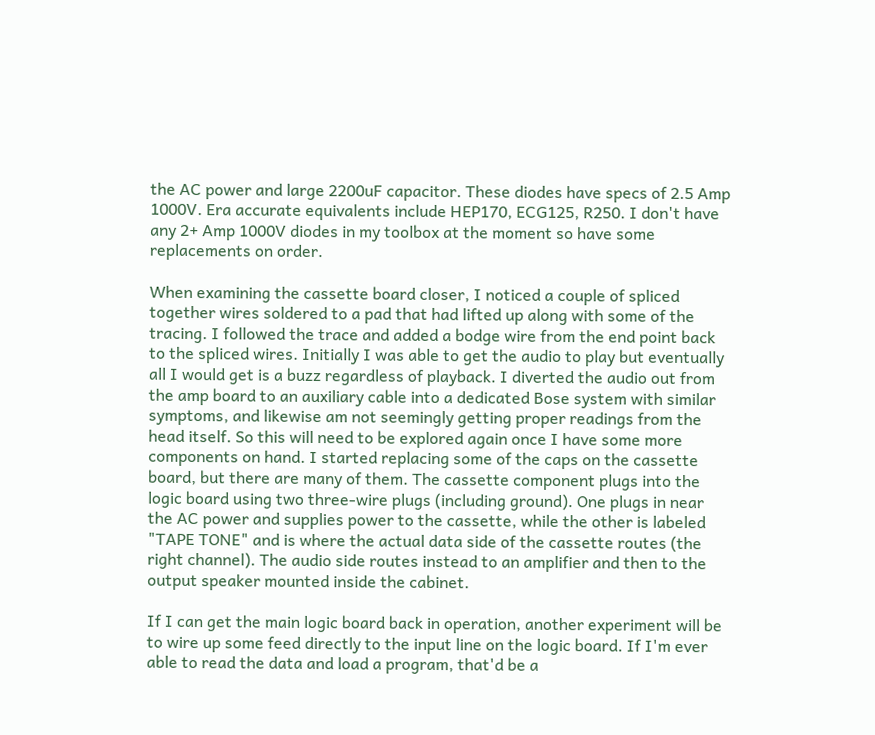the AC power and large 2200uF capacitor. These diodes have specs of 2.5 Amp 1000V. Era accurate equivalents include HEP170, ECG125, R250. I don't have any 2+ Amp 1000V diodes in my toolbox at the moment so have some replacements on order.

When examining the cassette board closer, I noticed a couple of spliced together wires soldered to a pad that had lifted up along with some of the tracing. I followed the trace and added a bodge wire from the end point back to the spliced wires. Initially I was able to get the audio to play but eventually all I would get is a buzz regardless of playback. I diverted the audio out from the amp board to an auxiliary cable into a dedicated Bose system with similar symptoms, and likewise am not seemingly getting proper readings from the head itself. So this will need to be explored again once I have some more components on hand. I started replacing some of the caps on the cassette board, but there are many of them. The cassette component plugs into the logic board using two three-wire plugs (including ground). One plugs in near the AC power and supplies power to the cassette, while the other is labeled "TAPE TONE" and is where the actual data side of the cassette routes (the right channel). The audio side routes instead to an amplifier and then to the output speaker mounted inside the cabinet.

If I can get the main logic board back in operation, another experiment will be to wire up some feed directly to the input line on the logic board. If I'm ever able to read the data and load a program, that'd be a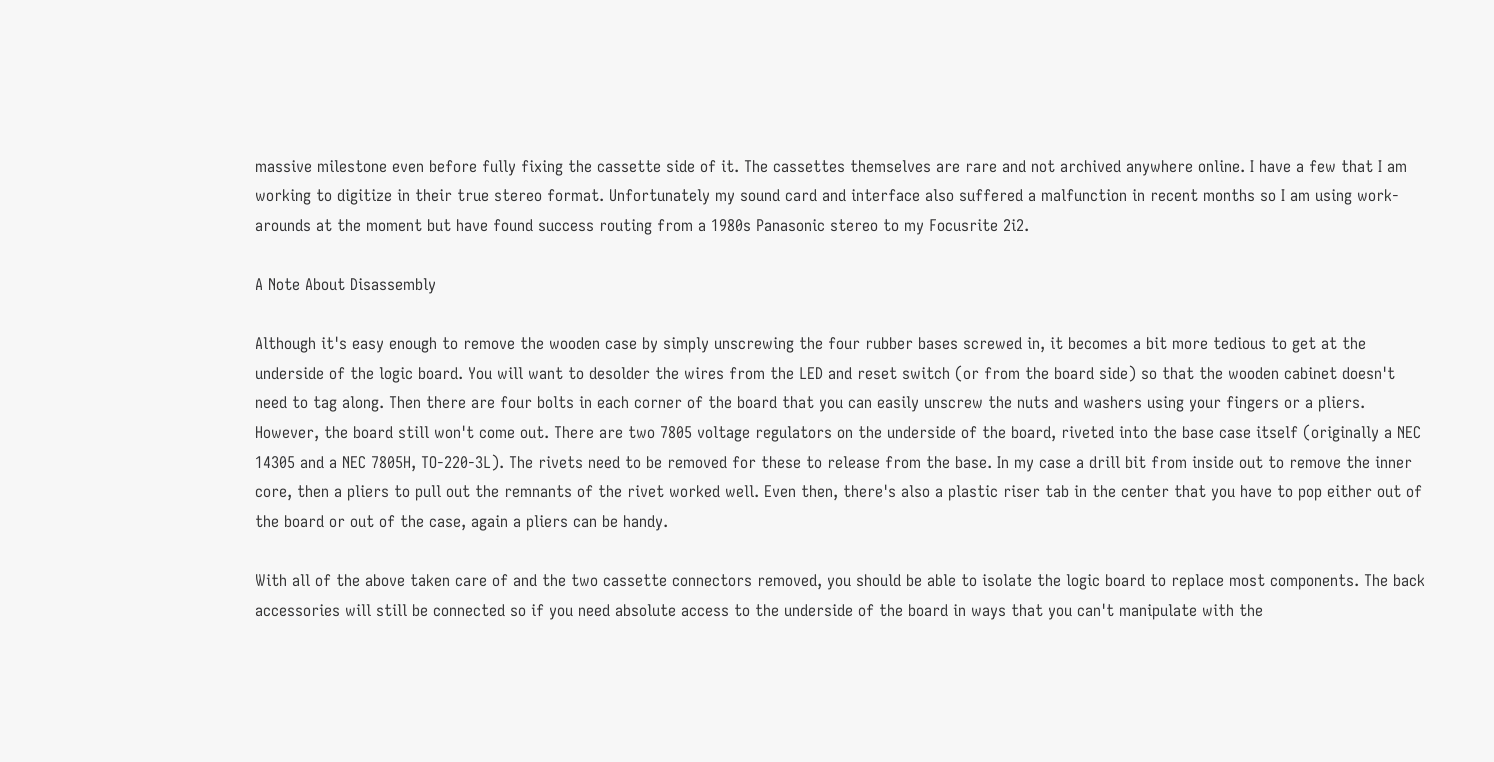massive milestone even before fully fixing the cassette side of it. The cassettes themselves are rare and not archived anywhere online. I have a few that I am working to digitize in their true stereo format. Unfortunately my sound card and interface also suffered a malfunction in recent months so I am using work-arounds at the moment but have found success routing from a 1980s Panasonic stereo to my Focusrite 2i2.

A Note About Disassembly

Although it's easy enough to remove the wooden case by simply unscrewing the four rubber bases screwed in, it becomes a bit more tedious to get at the underside of the logic board. You will want to desolder the wires from the LED and reset switch (or from the board side) so that the wooden cabinet doesn't need to tag along. Then there are four bolts in each corner of the board that you can easily unscrew the nuts and washers using your fingers or a pliers. However, the board still won't come out. There are two 7805 voltage regulators on the underside of the board, riveted into the base case itself (originally a NEC 14305 and a NEC 7805H, TO-220-3L). The rivets need to be removed for these to release from the base. In my case a drill bit from inside out to remove the inner core, then a pliers to pull out the remnants of the rivet worked well. Even then, there's also a plastic riser tab in the center that you have to pop either out of the board or out of the case, again a pliers can be handy.

With all of the above taken care of and the two cassette connectors removed, you should be able to isolate the logic board to replace most components. The back accessories will still be connected so if you need absolute access to the underside of the board in ways that you can't manipulate with the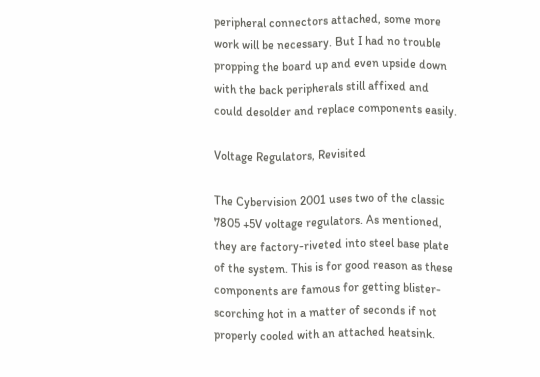peripheral connectors attached, some more work will be necessary. But I had no trouble propping the board up and even upside down with the back peripherals still affixed and could desolder and replace components easily.

Voltage Regulators, Revisited

The Cybervision 2001 uses two of the classic 7805 +5V voltage regulators. As mentioned, they are factory-riveted into steel base plate of the system. This is for good reason as these components are famous for getting blister-scorching hot in a matter of seconds if not properly cooled with an attached heatsink.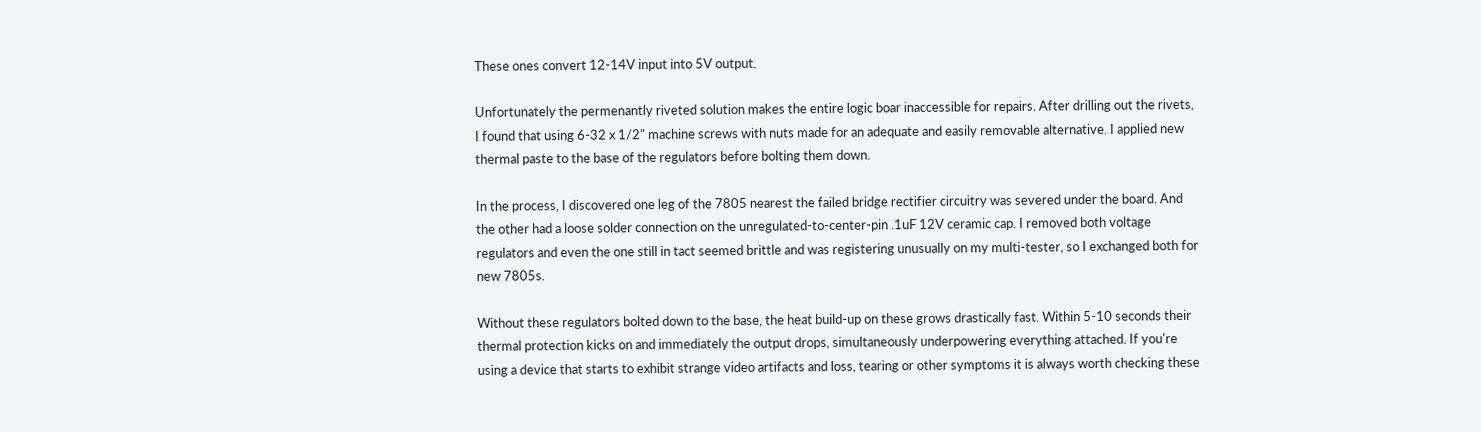These ones convert 12-14V input into 5V output.

Unfortunately the permenantly riveted solution makes the entire logic boar inaccessible for repairs. After drilling out the rivets, I found that using 6-32 x 1/2" machine screws with nuts made for an adequate and easily removable alternative. I applied new thermal paste to the base of the regulators before bolting them down.

In the process, I discovered one leg of the 7805 nearest the failed bridge rectifier circuitry was severed under the board. And the other had a loose solder connection on the unregulated-to-center-pin .1uF 12V ceramic cap. I removed both voltage regulators and even the one still in tact seemed brittle and was registering unusually on my multi-tester, so I exchanged both for new 7805s.

Without these regulators bolted down to the base, the heat build-up on these grows drastically fast. Within 5-10 seconds their thermal protection kicks on and immediately the output drops, simultaneously underpowering everything attached. If you're using a device that starts to exhibit strange video artifacts and loss, tearing or other symptoms it is always worth checking these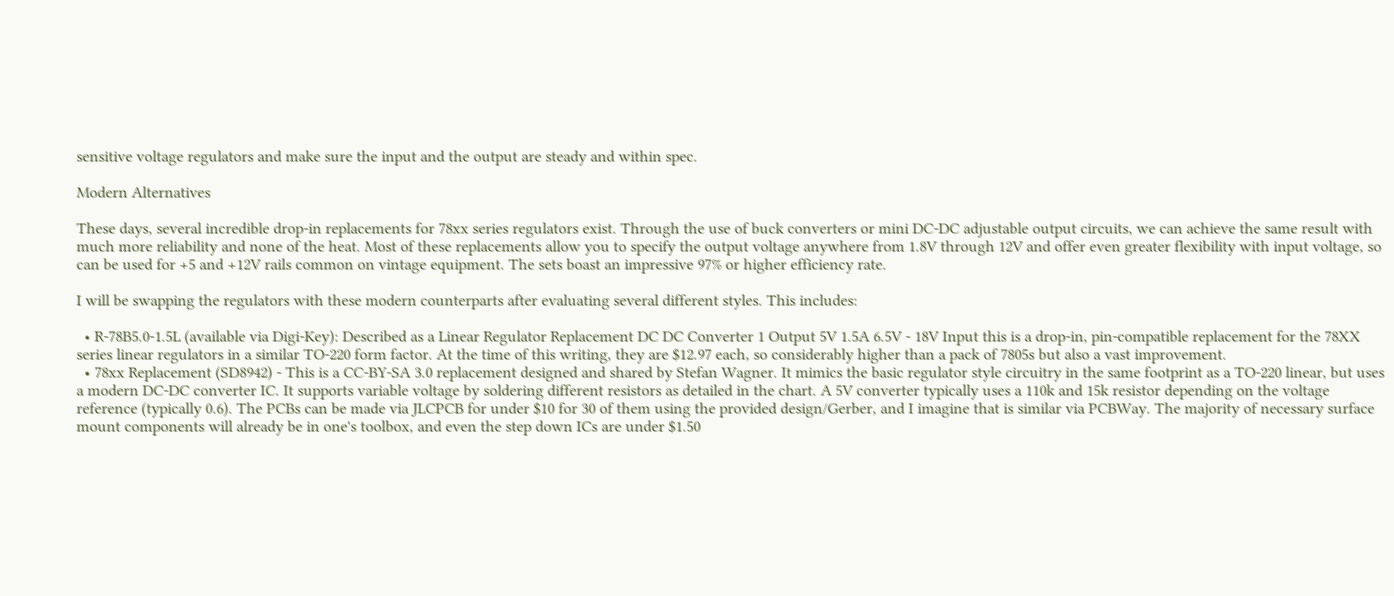sensitive voltage regulators and make sure the input and the output are steady and within spec.

Modern Alternatives

These days, several incredible drop-in replacements for 78xx series regulators exist. Through the use of buck converters or mini DC-DC adjustable output circuits, we can achieve the same result with much more reliability and none of the heat. Most of these replacements allow you to specify the output voltage anywhere from 1.8V through 12V and offer even greater flexibility with input voltage, so can be used for +5 and +12V rails common on vintage equipment. The sets boast an impressive 97% or higher efficiency rate.

I will be swapping the regulators with these modern counterparts after evaluating several different styles. This includes:

  • R-78B5.0-1.5L (available via Digi-Key): Described as a Linear Regulator Replacement DC DC Converter 1 Output 5V 1.5A 6.5V - 18V Input this is a drop-in, pin-compatible replacement for the 78XX series linear regulators in a similar TO-220 form factor. At the time of this writing, they are $12.97 each, so considerably higher than a pack of 7805s but also a vast improvement.
  • 78xx Replacement (SD8942) - This is a CC-BY-SA 3.0 replacement designed and shared by Stefan Wagner. It mimics the basic regulator style circuitry in the same footprint as a TO-220 linear, but uses a modern DC-DC converter IC. It supports variable voltage by soldering different resistors as detailed in the chart. A 5V converter typically uses a 110k and 15k resistor depending on the voltage reference (typically 0.6). The PCBs can be made via JLCPCB for under $10 for 30 of them using the provided design/Gerber, and I imagine that is similar via PCBWay. The majority of necessary surface mount components will already be in one's toolbox, and even the step down ICs are under $1.50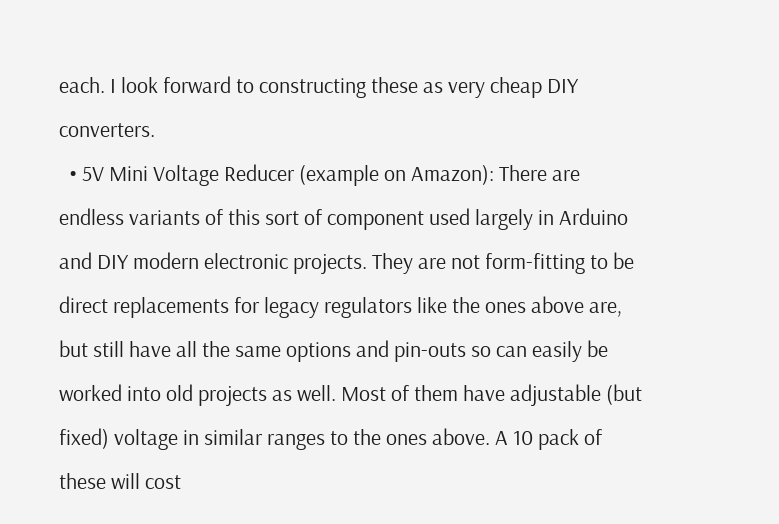each. I look forward to constructing these as very cheap DIY converters.
  • 5V Mini Voltage Reducer (example on Amazon): There are endless variants of this sort of component used largely in Arduino and DIY modern electronic projects. They are not form-fitting to be direct replacements for legacy regulators like the ones above are, but still have all the same options and pin-outs so can easily be worked into old projects as well. Most of them have adjustable (but fixed) voltage in similar ranges to the ones above. A 10 pack of these will cost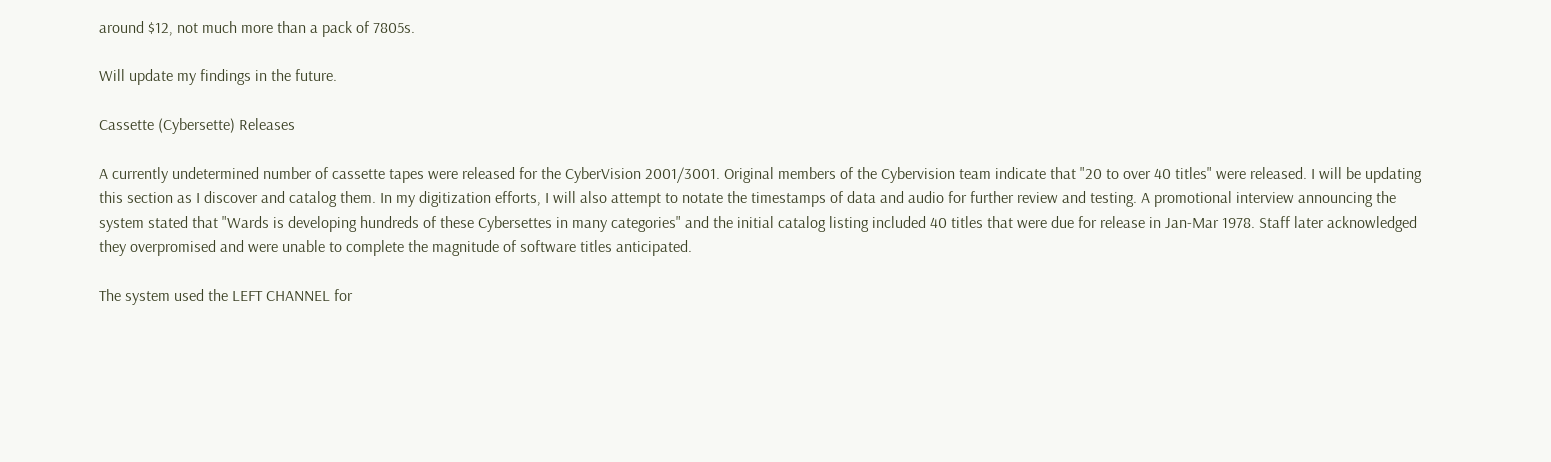around $12, not much more than a pack of 7805s.

Will update my findings in the future.

Cassette (Cybersette) Releases

A currently undetermined number of cassette tapes were released for the CyberVision 2001/3001. Original members of the Cybervision team indicate that "20 to over 40 titles" were released. I will be updating this section as I discover and catalog them. In my digitization efforts, I will also attempt to notate the timestamps of data and audio for further review and testing. A promotional interview announcing the system stated that "Wards is developing hundreds of these Cybersettes in many categories" and the initial catalog listing included 40 titles that were due for release in Jan-Mar 1978. Staff later acknowledged they overpromised and were unable to complete the magnitude of software titles anticipated.

The system used the LEFT CHANNEL for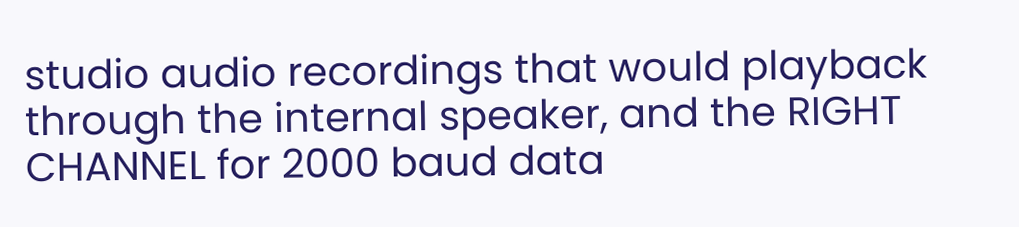studio audio recordings that would playback through the internal speaker, and the RIGHT CHANNEL for 2000 baud data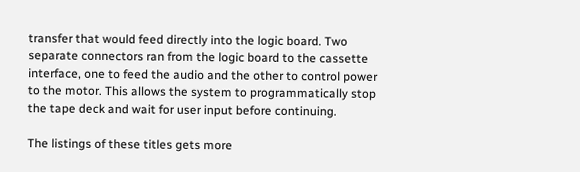transfer that would feed directly into the logic board. Two separate connectors ran from the logic board to the cassette interface, one to feed the audio and the other to control power to the motor. This allows the system to programmatically stop the tape deck and wait for user input before continuing.

The listings of these titles gets more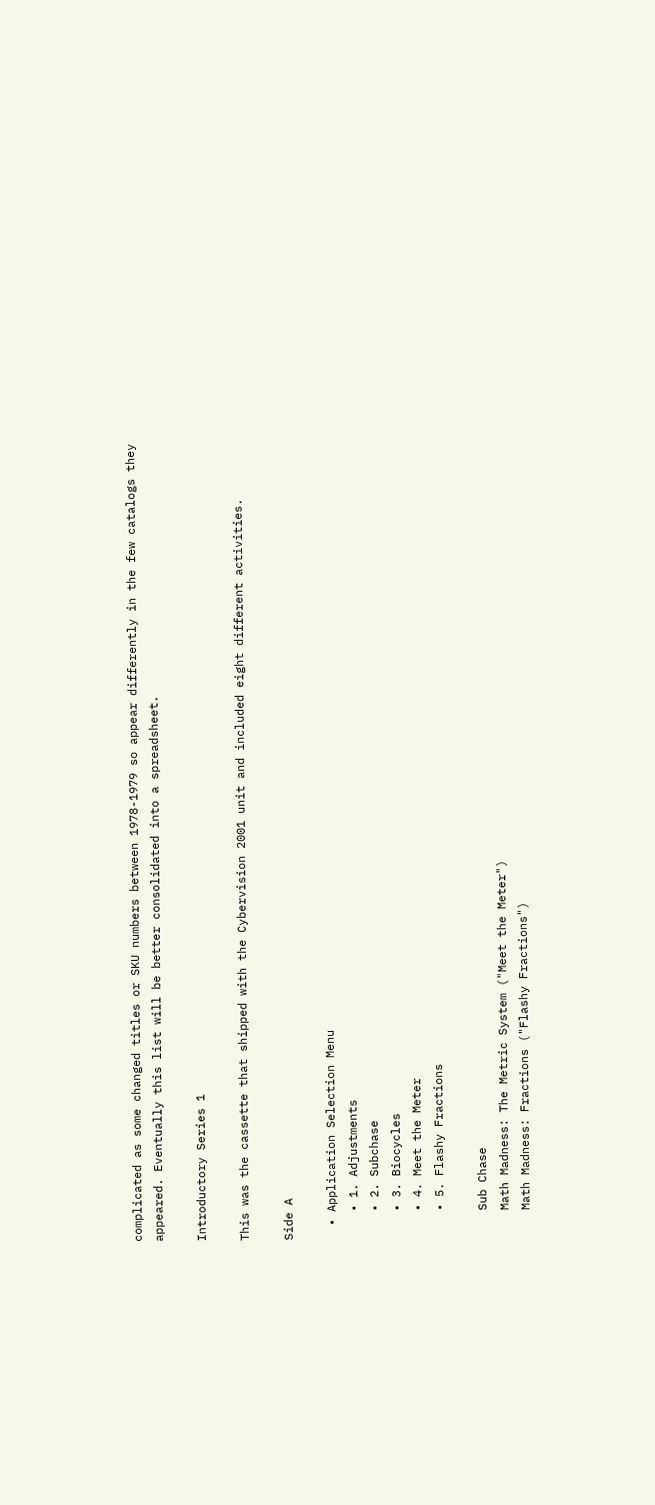complicated as some changed titles or SKU numbers between 1978-1979 so appear differently in the few catalogs they appeared. Eventually this list will be better consolidated into a spreadsheet.

Introductory Series 1

This was the cassette that shipped with the Cybervision 2001 unit and included eight different activities.

Side A

  • Application Selection Menu
    • 1. Adjustments
    • 2. Subchase
    • 3. Biocycles
    • 4. Meet the Meter
    • 5. Flashy Fractions

    Sub Chase
    Math Madness: The Metric System ("Meet the Meter")
    Math Madness: Fractions ("Flashy Fractions")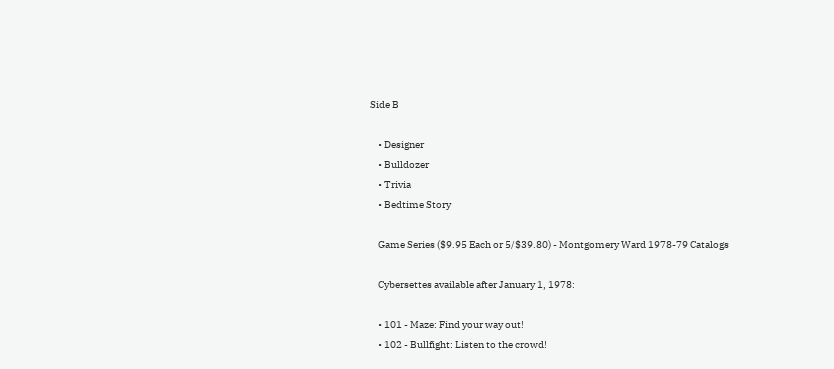Side B

    • Designer
    • Bulldozer
    • Trivia
    • Bedtime Story

    Game Series ($9.95 Each or 5/$39.80) - Montgomery Ward 1978-79 Catalogs

    Cybersettes available after January 1, 1978:

    • 101 - Maze: Find your way out!
    • 102 - Bullfight: Listen to the crowd!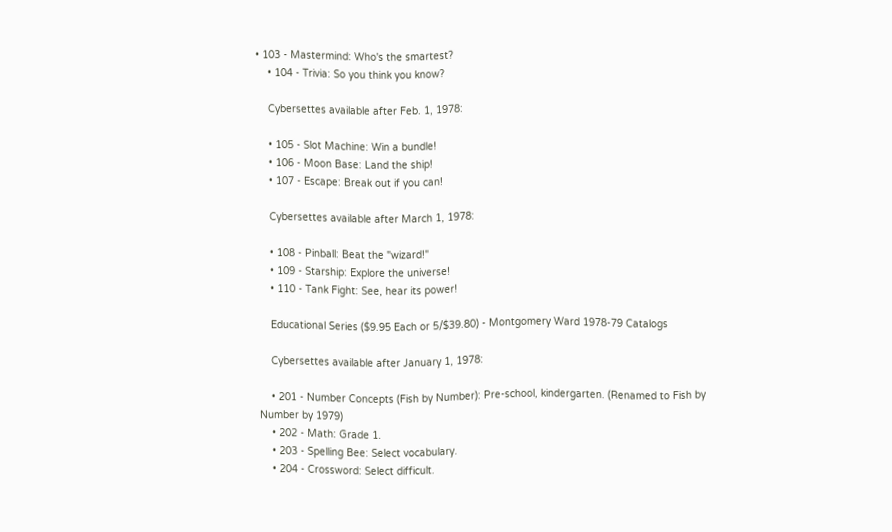• 103 - Mastermind: Who's the smartest?
    • 104 - Trivia: So you think you know?

    Cybersettes available after Feb. 1, 1978:

    • 105 - Slot Machine: Win a bundle!
    • 106 - Moon Base: Land the ship!
    • 107 - Escape: Break out if you can!

    Cybersettes available after March 1, 1978:

    • 108 - Pinball: Beat the "wizard!"
    • 109 - Starship: Explore the universe!
    • 110 - Tank Fight: See, hear its power!

    Educational Series ($9.95 Each or 5/$39.80) - Montgomery Ward 1978-79 Catalogs

    Cybersettes available after January 1, 1978:

    • 201 - Number Concepts (Fish by Number): Pre-school, kindergarten. (Renamed to Fish by Number by 1979)
    • 202 - Math: Grade 1.
    • 203 - Spelling Bee: Select vocabulary.
    • 204 - Crossword: Select difficult.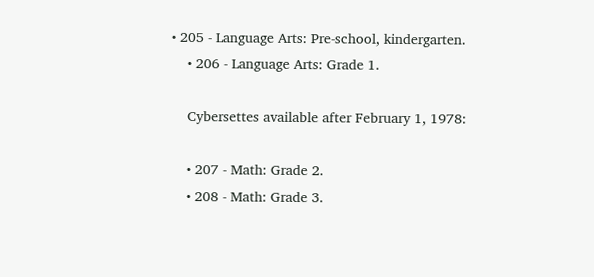• 205 - Language Arts: Pre-school, kindergarten.
    • 206 - Language Arts: Grade 1.

    Cybersettes available after February 1, 1978:

    • 207 - Math: Grade 2.
    • 208 - Math: Grade 3.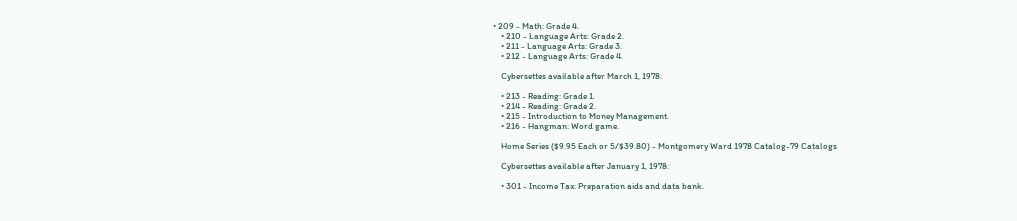• 209 - Math: Grade 4.
    • 210 - Language Arts: Grade 2.
    • 211 - Language Arts: Grade 3.
    • 212 - Language Arts: Grade 4.

    Cybersettes available after March 1, 1978:

    • 213 - Reading: Grade 1.
    • 214 - Reading: Grade 2.
    • 215 - Introduction to Money Management.
    • 216 - Hangman: Word game.

    Home Series ($9.95 Each or 5/$39.80) - Montgomery Ward 1978 Catalog-79 Catalogs

    Cybersettes available after January 1, 1978:

    • 301 - Income Tax: Preparation aids and data bank.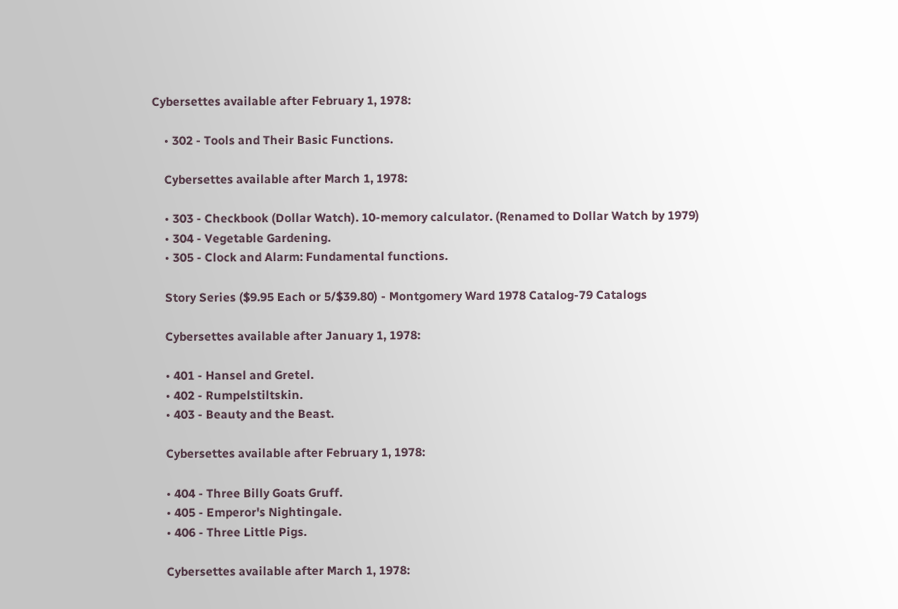Cybersettes available after February 1, 1978:

    • 302 - Tools and Their Basic Functions.

    Cybersettes available after March 1, 1978:

    • 303 - Checkbook (Dollar Watch). 10-memory calculator. (Renamed to Dollar Watch by 1979)
    • 304 - Vegetable Gardening.
    • 305 - Clock and Alarm: Fundamental functions.

    Story Series ($9.95 Each or 5/$39.80) - Montgomery Ward 1978 Catalog-79 Catalogs

    Cybersettes available after January 1, 1978:

    • 401 - Hansel and Gretel.
    • 402 - Rumpelstiltskin.
    • 403 - Beauty and the Beast.

    Cybersettes available after February 1, 1978:

    • 404 - Three Billy Goats Gruff.
    • 405 - Emperor's Nightingale.
    • 406 - Three Little Pigs.

    Cybersettes available after March 1, 1978: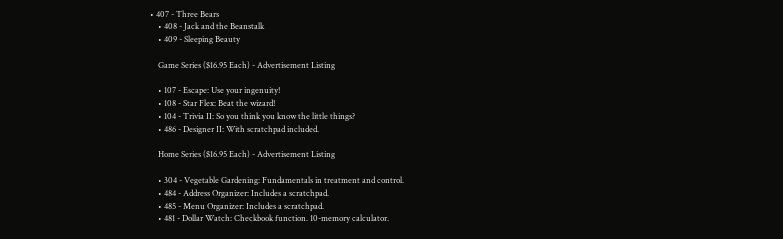• 407 - Three Bears
    • 408 - Jack and the Beanstalk
    • 409 - Sleeping Beauty

    Game Series ($16.95 Each) - Advertisement Listing

    • 107 - Escape: Use your ingenuity!
    • 108 - Star Flex: Beat the wizard!
    • 104 - Trivia II: So you think you know the little things?
    • 486 - Designer II: With scratchpad included.

    Home Series ($16.95 Each) - Advertisement Listing

    • 304 - Vegetable Gardening: Fundamentals in treatment and control.
    • 484 - Address Organizer: Includes a scratchpad.
    • 485 - Menu Organizer: Includes a scratchpad.
    • 481 - Dollar Watch: Checkbook function. 10-memory calculator.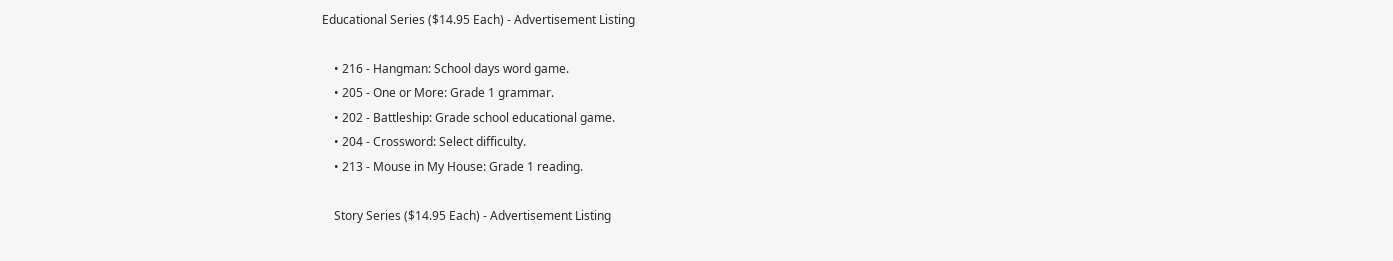Educational Series ($14.95 Each) - Advertisement Listing

    • 216 - Hangman: School days word game.
    • 205 - One or More: Grade 1 grammar.
    • 202 - Battleship: Grade school educational game.
    • 204 - Crossword: Select difficulty.
    • 213 - Mouse in My House: Grade 1 reading.

    Story Series ($14.95 Each) - Advertisement Listing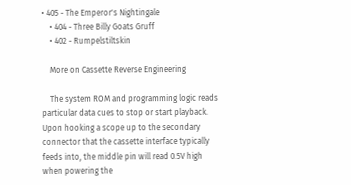• 405 - The Emperor's Nightingale
    • 404 - Three Billy Goats Gruff
    • 402 - Rumpelstiltskin

    More on Cassette Reverse Engineering

    The system ROM and programming logic reads particular data cues to stop or start playback. Upon hooking a scope up to the secondary connector that the cassette interface typically feeds into, the middle pin will read 0.5V high when powering the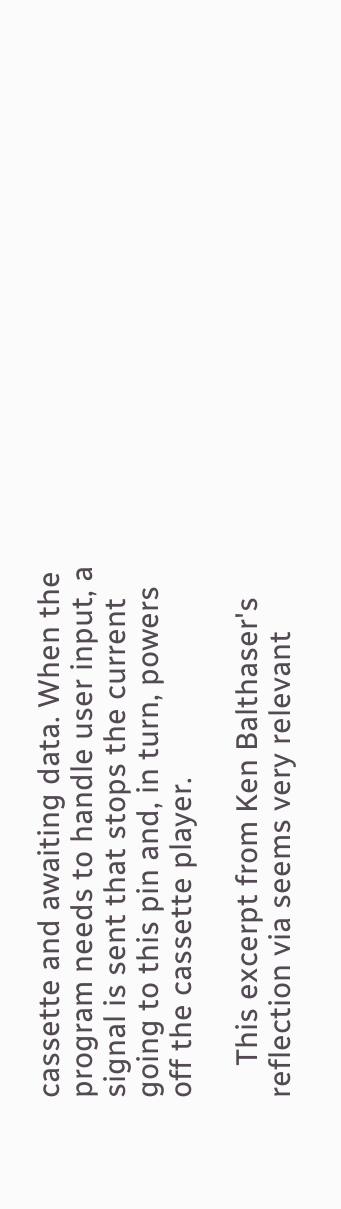cassette and awaiting data. When the program needs to handle user input, a signal is sent that stops the current going to this pin and, in turn, powers off the cassette player.

    This excerpt from Ken Balthaser's reflection via seems very relevant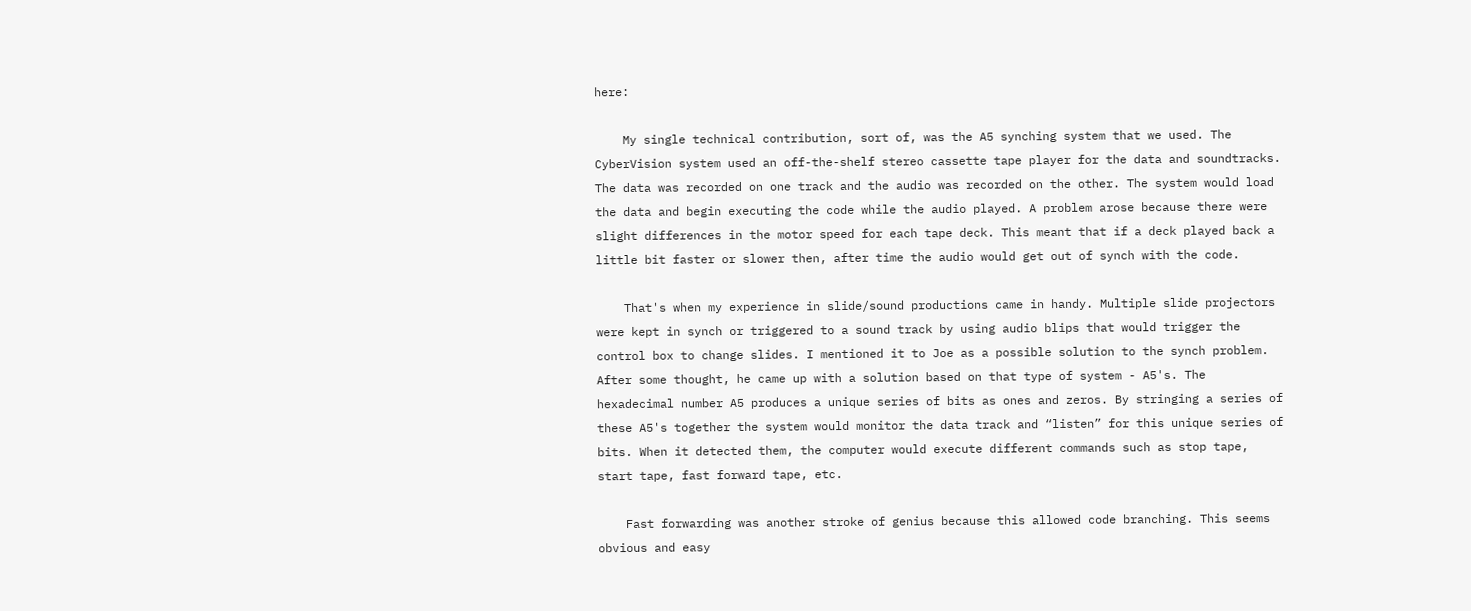here:

    My single technical contribution, sort of, was the A5 synching system that we used. The CyberVision system used an off-the-shelf stereo cassette tape player for the data and soundtracks. The data was recorded on one track and the audio was recorded on the other. The system would load the data and begin executing the code while the audio played. A problem arose because there were slight differences in the motor speed for each tape deck. This meant that if a deck played back a little bit faster or slower then, after time the audio would get out of synch with the code.

    That's when my experience in slide/sound productions came in handy. Multiple slide projectors were kept in synch or triggered to a sound track by using audio blips that would trigger the control box to change slides. I mentioned it to Joe as a possible solution to the synch problem. After some thought, he came up with a solution based on that type of system - A5's. The hexadecimal number A5 produces a unique series of bits as ones and zeros. By stringing a series of these A5's together the system would monitor the data track and “listen” for this unique series of bits. When it detected them, the computer would execute different commands such as stop tape, start tape, fast forward tape, etc.

    Fast forwarding was another stroke of genius because this allowed code branching. This seems obvious and easy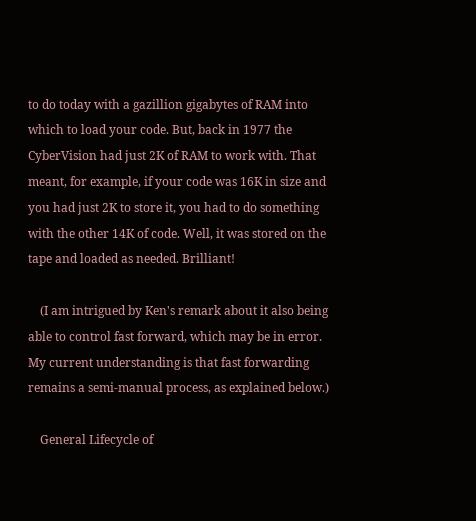to do today with a gazillion gigabytes of RAM into which to load your code. But, back in 1977 the CyberVision had just 2K of RAM to work with. That meant, for example, if your code was 16K in size and you had just 2K to store it, you had to do something with the other 14K of code. Well, it was stored on the tape and loaded as needed. Brilliant!

    (I am intrigued by Ken's remark about it also being able to control fast forward, which may be in error. My current understanding is that fast forwarding remains a semi-manual process, as explained below.)

    General Lifecycle of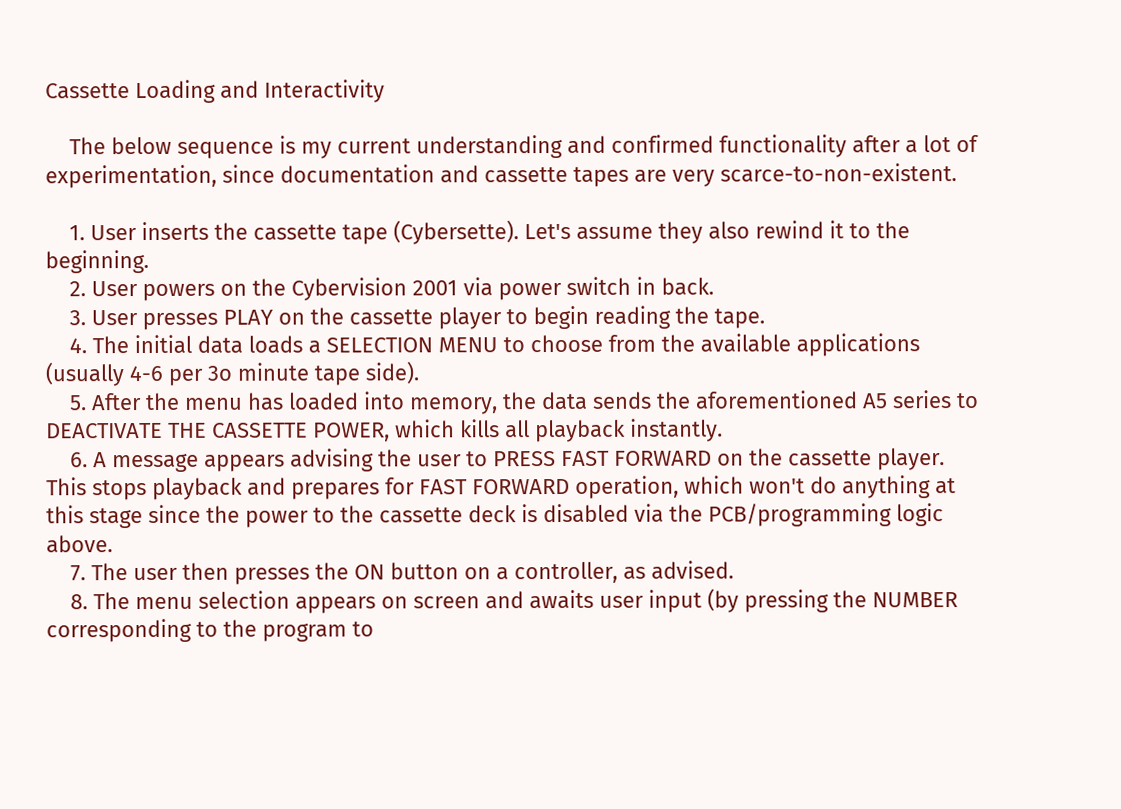Cassette Loading and Interactivity

    The below sequence is my current understanding and confirmed functionality after a lot of experimentation, since documentation and cassette tapes are very scarce-to-non-existent.

    1. User inserts the cassette tape (Cybersette). Let's assume they also rewind it to the beginning.
    2. User powers on the Cybervision 2001 via power switch in back.
    3. User presses PLAY on the cassette player to begin reading the tape.
    4. The initial data loads a SELECTION MENU to choose from the available applications (usually 4-6 per 3o minute tape side).
    5. After the menu has loaded into memory, the data sends the aforementioned A5 series to DEACTIVATE THE CASSETTE POWER, which kills all playback instantly.
    6. A message appears advising the user to PRESS FAST FORWARD on the cassette player. This stops playback and prepares for FAST FORWARD operation, which won't do anything at this stage since the power to the cassette deck is disabled via the PCB/programming logic above.
    7. The user then presses the ON button on a controller, as advised.
    8. The menu selection appears on screen and awaits user input (by pressing the NUMBER corresponding to the program to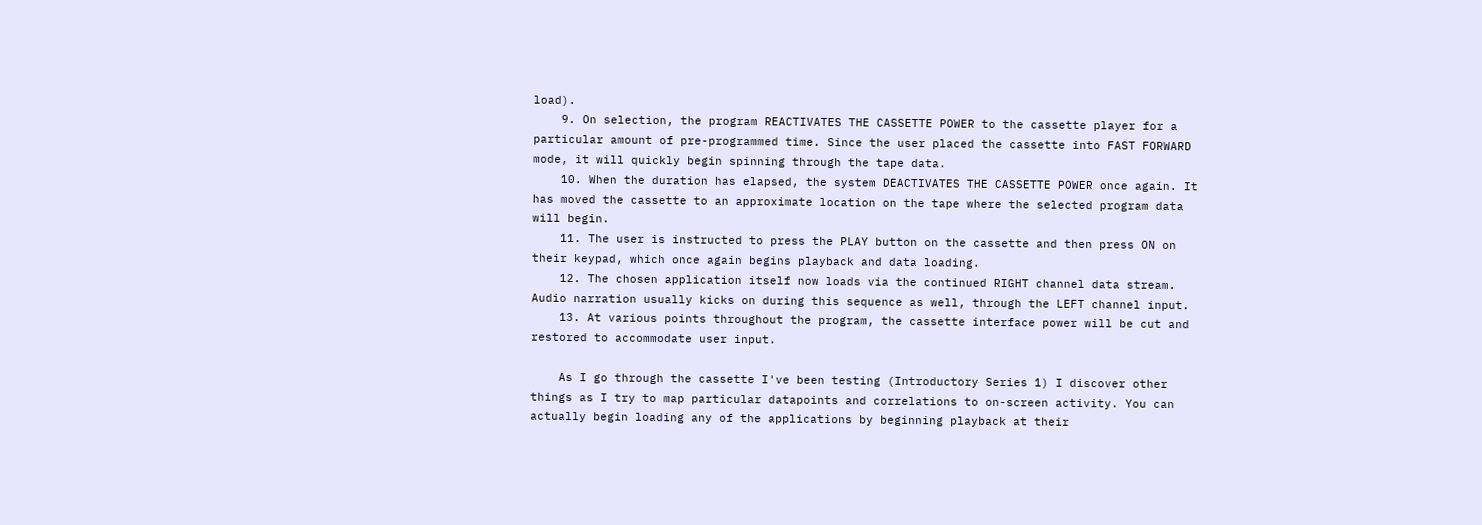load).
    9. On selection, the program REACTIVATES THE CASSETTE POWER to the cassette player for a particular amount of pre-programmed time. Since the user placed the cassette into FAST FORWARD mode, it will quickly begin spinning through the tape data.
    10. When the duration has elapsed, the system DEACTIVATES THE CASSETTE POWER once again. It has moved the cassette to an approximate location on the tape where the selected program data will begin.
    11. The user is instructed to press the PLAY button on the cassette and then press ON on their keypad, which once again begins playback and data loading.
    12. The chosen application itself now loads via the continued RIGHT channel data stream. Audio narration usually kicks on during this sequence as well, through the LEFT channel input.
    13. At various points throughout the program, the cassette interface power will be cut and restored to accommodate user input.

    As I go through the cassette I've been testing (Introductory Series 1) I discover other things as I try to map particular datapoints and correlations to on-screen activity. You can actually begin loading any of the applications by beginning playback at their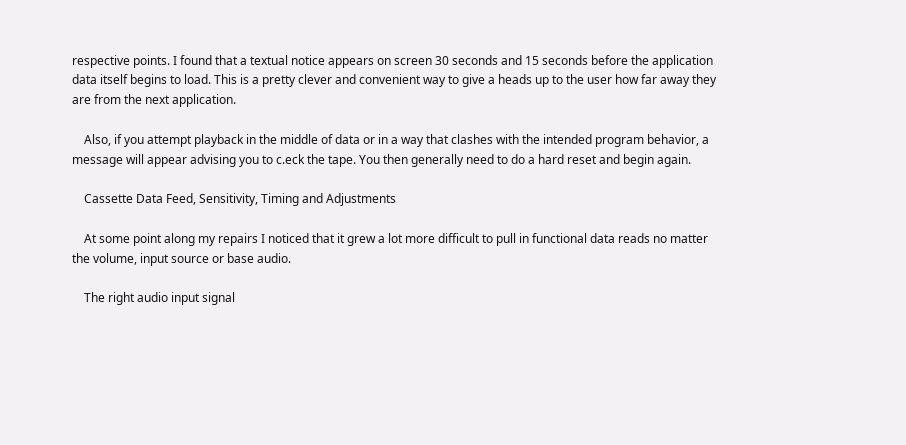respective points. I found that a textual notice appears on screen 30 seconds and 15 seconds before the application data itself begins to load. This is a pretty clever and convenient way to give a heads up to the user how far away they are from the next application.

    Also, if you attempt playback in the middle of data or in a way that clashes with the intended program behavior, a message will appear advising you to c.eck the tape. You then generally need to do a hard reset and begin again.

    Cassette Data Feed, Sensitivity, Timing and Adjustments

    At some point along my repairs I noticed that it grew a lot more difficult to pull in functional data reads no matter the volume, input source or base audio.

    The right audio input signal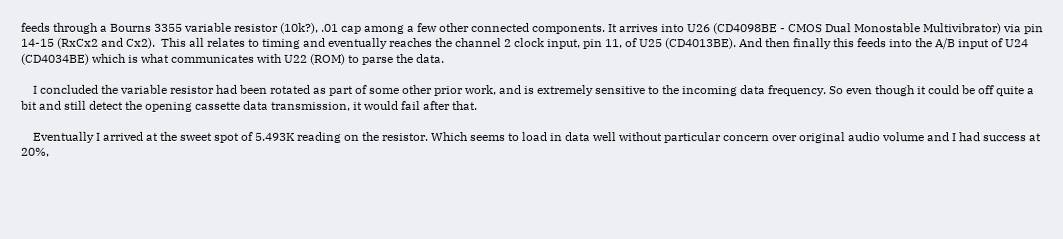feeds through a Bourns 3355 variable resistor (10k?), .01 cap among a few other connected components. It arrives into U26 (CD4098BE - CMOS Dual Monostable Multivibrator) via pin 14-15 (RxCx2 and Cx2).  This all relates to timing and eventually reaches the channel 2 clock input, pin 11, of U25 (CD4013BE). And then finally this feeds into the A/B input of U24 (CD4034BE) which is what communicates with U22 (ROM) to parse the data.

    I concluded the variable resistor had been rotated as part of some other prior work, and is extremely sensitive to the incoming data frequency. So even though it could be off quite a bit and still detect the opening cassette data transmission, it would fail after that.

    Eventually I arrived at the sweet spot of 5.493K reading on the resistor. Which seems to load in data well without particular concern over original audio volume and I had success at 20%,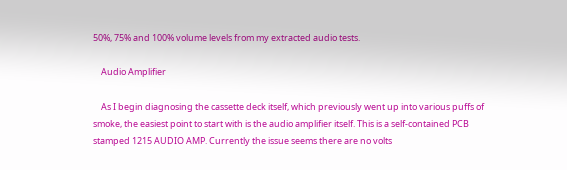50%, 75% and 100% volume levels from my extracted audio tests.

    Audio Amplifier

    As I begin diagnosing the cassette deck itself, which previously went up into various puffs of smoke, the easiest point to start with is the audio amplifier itself. This is a self-contained PCB stamped 1215 AUDIO AMP. Currently the issue seems there are no volts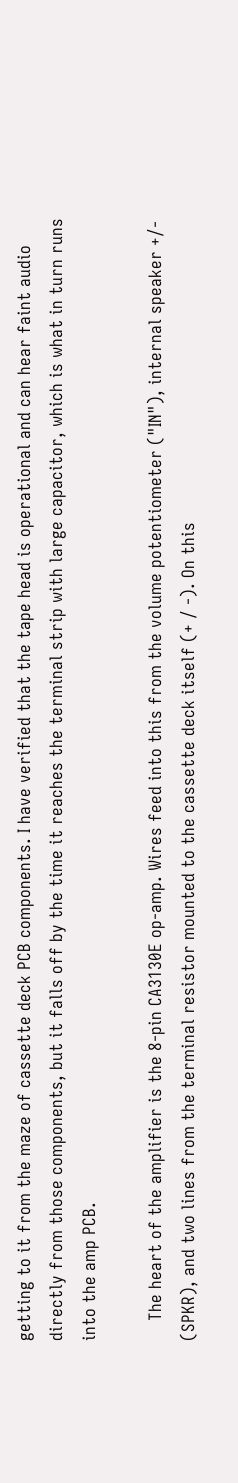getting to it from the maze of cassette deck PCB components. I have verified that the tape head is operational and can hear faint audio directly from those components, but it falls off by the time it reaches the terminal strip with large capacitor, which is what in turn runs into the amp PCB.

    The heart of the amplifier is the 8-pin CA3130E op-amp. Wires feed into this from the volume potentiometer ("IN"), internal speaker +/- (SPKR), and two lines from the terminal resistor mounted to the cassette deck itself (+ / -). On this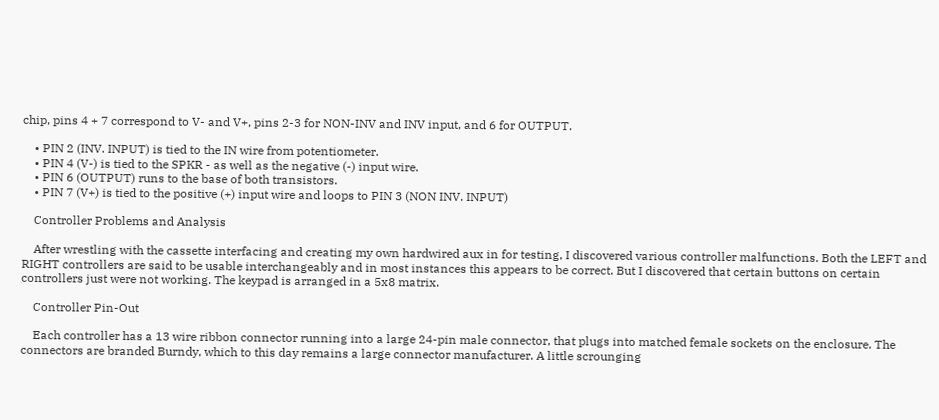chip, pins 4 + 7 correspond to V- and V+, pins 2-3 for NON-INV and INV input, and 6 for OUTPUT.

    • PIN 2 (INV. INPUT) is tied to the IN wire from potentiometer.
    • PIN 4 (V-) is tied to the SPKR - as well as the negative (-) input wire.
    • PIN 6 (OUTPUT) runs to the base of both transistors.
    • PIN 7 (V+) is tied to the positive (+) input wire and loops to PIN 3 (NON INV. INPUT)

    Controller Problems and Analysis

    After wrestling with the cassette interfacing and creating my own hardwired aux in for testing, I discovered various controller malfunctions. Both the LEFT and RIGHT controllers are said to be usable interchangeably and in most instances this appears to be correct. But I discovered that certain buttons on certain controllers just were not working. The keypad is arranged in a 5x8 matrix.

    Controller Pin-Out

    Each controller has a 13 wire ribbon connector running into a large 24-pin male connector, that plugs into matched female sockets on the enclosure. The connectors are branded Burndy, which to this day remains a large connector manufacturer. A little scrounging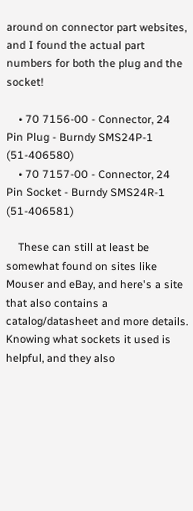around on connector part websites, and I found the actual part numbers for both the plug and the socket!

    • 70 7156-00 - Connector, 24 Pin Plug - Burndy SMS24P-1 (51-406580)
    • 70 7157-00 - Connector, 24 Pin Socket - Burndy SMS24R-1 (51-406581)

    These can still at least be somewhat found on sites like Mouser and eBay, and here's a site that also contains a catalog/datasheet and more details. Knowing what sockets it used is helpful, and they also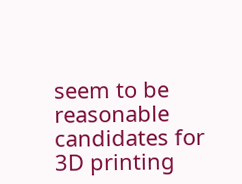seem to be reasonable candidates for 3D printing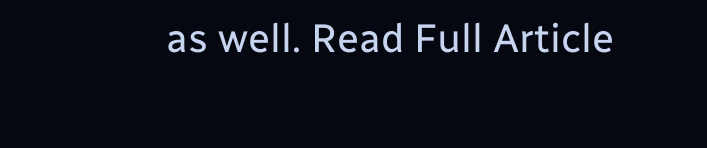as well. Read Full Article